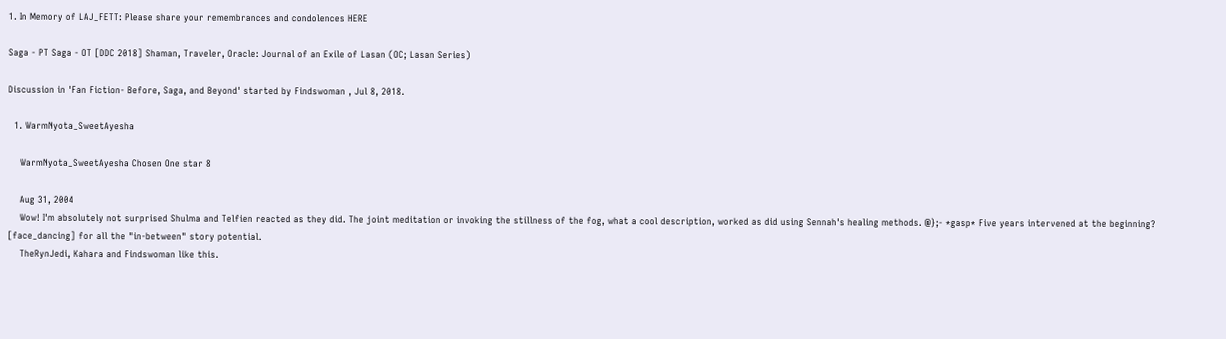1. In Memory of LAJ_FETT: Please share your remembrances and condolences HERE

Saga - PT Saga - OT [DDC 2018] Shaman, Traveler, Oracle: Journal of an Exile of Lasan (OC; Lasan Series)

Discussion in 'Fan Fiction- Before, Saga, and Beyond' started by Findswoman , Jul 8, 2018.

  1. WarmNyota_SweetAyesha

    WarmNyota_SweetAyesha Chosen One star 8

    Aug 31, 2004
    Wow! I'm absolutely not surprised Shulma and Telfien reacted as they did. The joint meditation or invoking the stillness of the fog, what a cool description, worked as did using Sennah's healing methods. @};- *gasp* Five years intervened at the beginning? [face_dancing] for all the "in-between" story potential.
    TheRynJedi, Kahara and Findswoman like this.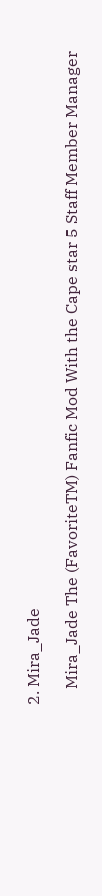2. Mira_Jade

    Mira_Jade The (FavoriteTM) Fanfic Mod With the Cape star 5 Staff Member Manager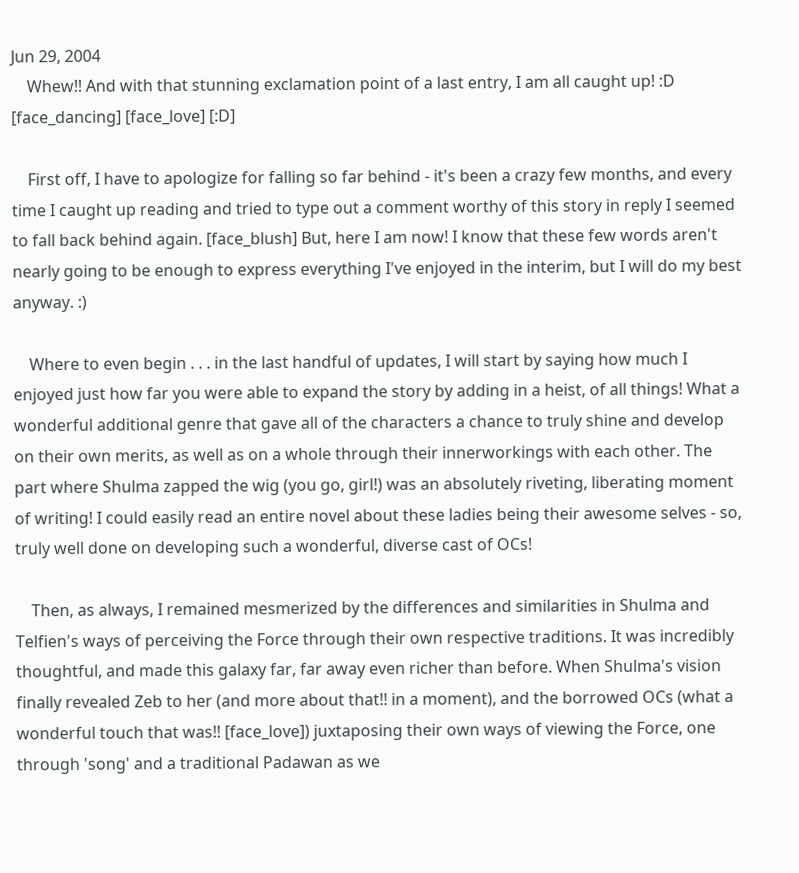Jun 29, 2004
    Whew!! And with that stunning exclamation point of a last entry, I am all caught up! :D [face_dancing] [face_love] [:D]

    First off, I have to apologize for falling so far behind - it's been a crazy few months, and every time I caught up reading and tried to type out a comment worthy of this story in reply I seemed to fall back behind again. [face_blush] But, here I am now! I know that these few words aren't nearly going to be enough to express everything I've enjoyed in the interim, but I will do my best anyway. :)

    Where to even begin . . . in the last handful of updates, I will start by saying how much I enjoyed just how far you were able to expand the story by adding in a heist, of all things! What a wonderful additional genre that gave all of the characters a chance to truly shine and develop on their own merits, as well as on a whole through their innerworkings with each other. The part where Shulma zapped the wig (you go, girl!) was an absolutely riveting, liberating moment of writing! I could easily read an entire novel about these ladies being their awesome selves - so, truly well done on developing such a wonderful, diverse cast of OCs!

    Then, as always, I remained mesmerized by the differences and similarities in Shulma and Telfien's ways of perceiving the Force through their own respective traditions. It was incredibly thoughtful, and made this galaxy far, far away even richer than before. When Shulma's vision finally revealed Zeb to her (and more about that!! in a moment), and the borrowed OCs (what a wonderful touch that was!! [face_love]) juxtaposing their own ways of viewing the Force, one through 'song' and a traditional Padawan as we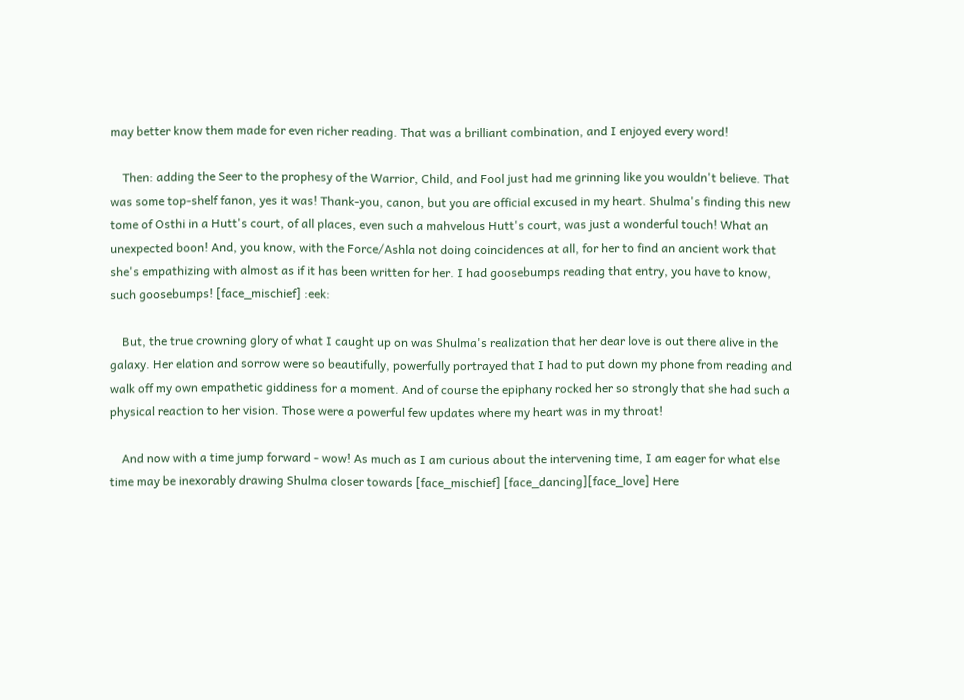may better know them made for even richer reading. That was a brilliant combination, and I enjoyed every word!

    Then: adding the Seer to the prophesy of the Warrior, Child, and Fool just had me grinning like you wouldn't believe. That was some top-shelf fanon, yes it was! Thank-you, canon, but you are official excused in my heart. Shulma's finding this new tome of Osthi in a Hutt's court, of all places, even such a mahvelous Hutt's court, was just a wonderful touch! What an unexpected boon! And, you know, with the Force/Ashla not doing coincidences at all, for her to find an ancient work that she's empathizing with almost as if it has been written for her. I had goosebumps reading that entry, you have to know, such goosebumps! [face_mischief] :eek:

    But, the true crowning glory of what I caught up on was Shulma's realization that her dear love is out there alive in the galaxy. Her elation and sorrow were so beautifully, powerfully portrayed that I had to put down my phone from reading and walk off my own empathetic giddiness for a moment. And of course the epiphany rocked her so strongly that she had such a physical reaction to her vision. Those were a powerful few updates where my heart was in my throat!

    And now with a time jump forward - wow! As much as I am curious about the intervening time, I am eager for what else time may be inexorably drawing Shulma closer towards [face_mischief] [face_dancing][face_love] Here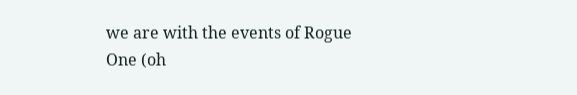we are with the events of Rogue One (oh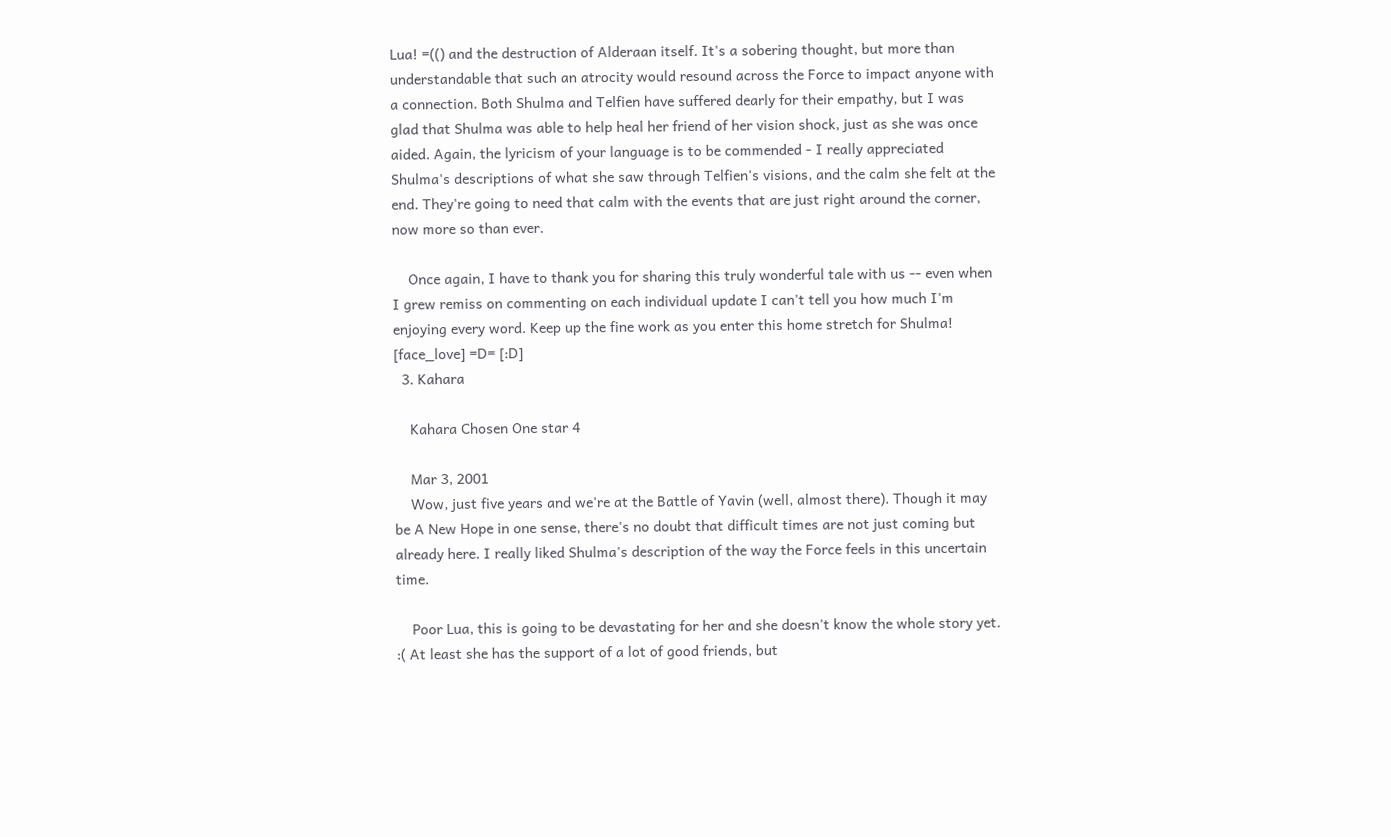Lua! =(() and the destruction of Alderaan itself. It's a sobering thought, but more than understandable that such an atrocity would resound across the Force to impact anyone with a connection. Both Shulma and Telfien have suffered dearly for their empathy, but I was glad that Shulma was able to help heal her friend of her vision shock, just as she was once aided. Again, the lyricism of your language is to be commended - I really appreciated Shulma's descriptions of what she saw through Telfien's visions, and the calm she felt at the end. They're going to need that calm with the events that are just right around the corner, now more so than ever.

    Once again, I have to thank you for sharing this truly wonderful tale with us -- even when I grew remiss on commenting on each individual update I can't tell you how much I'm enjoying every word. Keep up the fine work as you enter this home stretch for Shulma! [face_love] =D= [:D]
  3. Kahara

    Kahara Chosen One star 4

    Mar 3, 2001
    Wow, just five years and we're at the Battle of Yavin (well, almost there). Though it may be A New Hope in one sense, there's no doubt that difficult times are not just coming but already here. I really liked Shulma's description of the way the Force feels in this uncertain time.

    Poor Lua, this is going to be devastating for her and she doesn't know the whole story yet. :( At least she has the support of a lot of good friends, but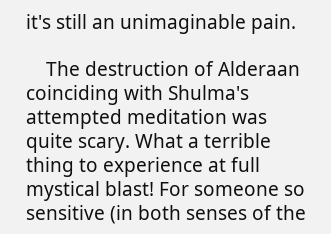it's still an unimaginable pain.

    The destruction of Alderaan coinciding with Shulma's attempted meditation was quite scary. What a terrible thing to experience at full mystical blast! For someone so sensitive (in both senses of the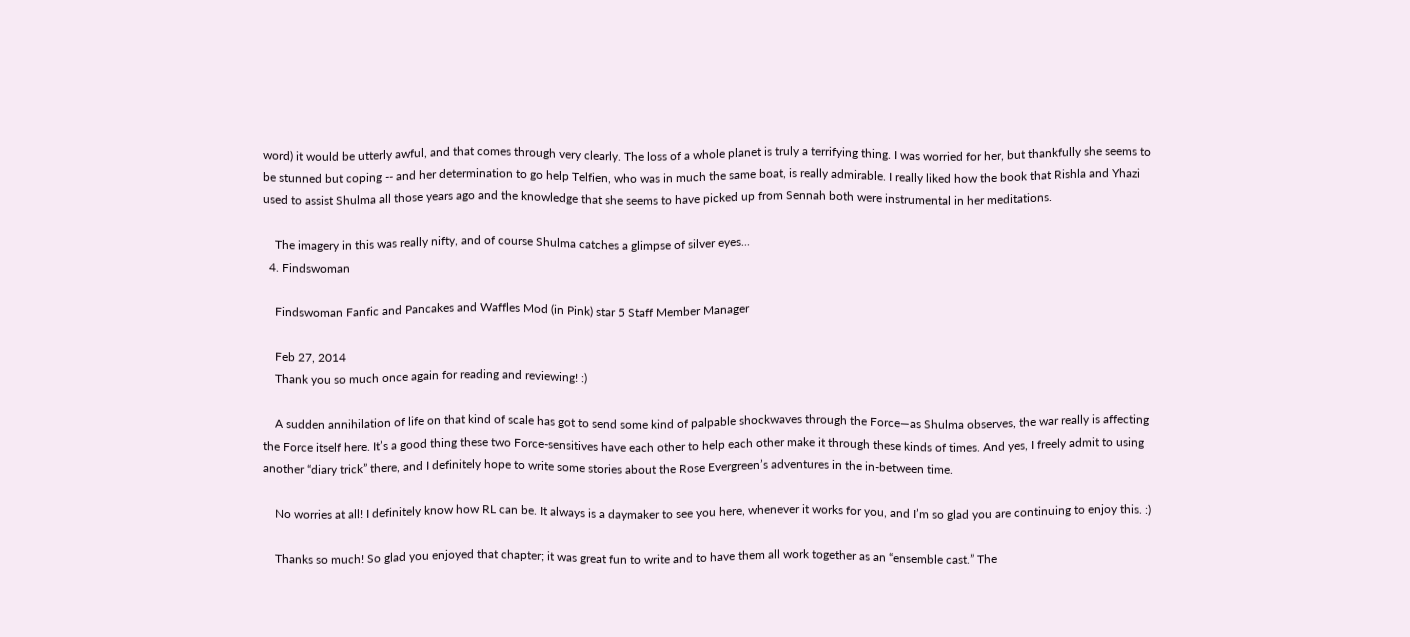word) it would be utterly awful, and that comes through very clearly. The loss of a whole planet is truly a terrifying thing. I was worried for her, but thankfully she seems to be stunned but coping -- and her determination to go help Telfien, who was in much the same boat, is really admirable. I really liked how the book that Rishla and Yhazi used to assist Shulma all those years ago and the knowledge that she seems to have picked up from Sennah both were instrumental in her meditations.

    The imagery in this was really nifty, and of course Shulma catches a glimpse of silver eyes...
  4. Findswoman

    Findswoman Fanfic and Pancakes and Waffles Mod (in Pink) star 5 Staff Member Manager

    Feb 27, 2014
    Thank you so much once again for reading and reviewing! :)

    A sudden annihilation of life on that kind of scale has got to send some kind of palpable shockwaves through the Force—as Shulma observes, the war really is affecting the Force itself here. It’s a good thing these two Force-sensitives have each other to help each other make it through these kinds of times. And yes, I freely admit to using another “diary trick” there, and I definitely hope to write some stories about the Rose Evergreen’s adventures in the in-between time.

    No worries at all! I definitely know how RL can be. It always is a daymaker to see you here, whenever it works for you, and I’m so glad you are continuing to enjoy this. :)

    Thanks so much! So glad you enjoyed that chapter; it was great fun to write and to have them all work together as an “ensemble cast.” The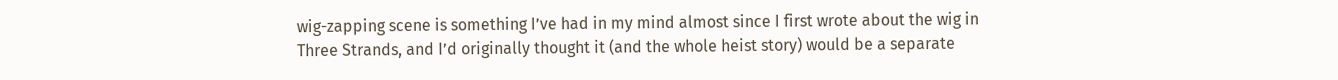wig-zapping scene is something I’ve had in my mind almost since I first wrote about the wig in Three Strands, and I’d originally thought it (and the whole heist story) would be a separate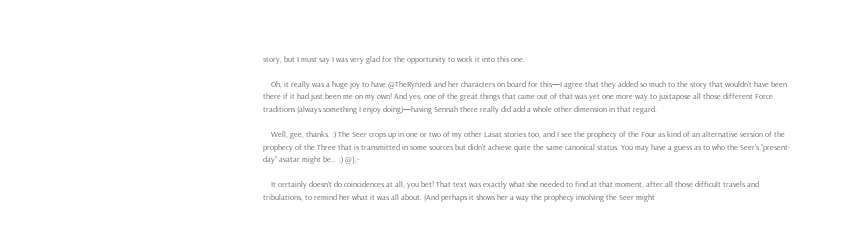story, but I must say I was very glad for the opportunity to work it into this one.

    Oh, it really was a huge joy to have @TheRynJedi and her characters on board for this—I agree that they added so much to the story that wouldn’t have been there if it had just been me on my own! And yes, one of the great things that came out of that was yet one more way to juxtapose all those different Force traditions (always something I enjoy doing)—having Sennah there really did add a whole other dimension in that regard.

    Well, gee, thanks. :) The Seer crops up in one or two of my other Lasat stories too, and I see the prophecy of the Four as kind of an alternative version of the prophecy of the Three that is transmitted in some sources but didn’t achieve quite the same canonical status. You may have a guess as to who the Seer’s “present-day” avatar might be... ;) @};-

    It certainly doesn’t do coincidences at all, you bet! That text was exactly what she needed to find at that moment, after all those difficult travels and tribulations, to remind her what it was all about. (And perhaps it shows her a way the prophecy involving the Seer might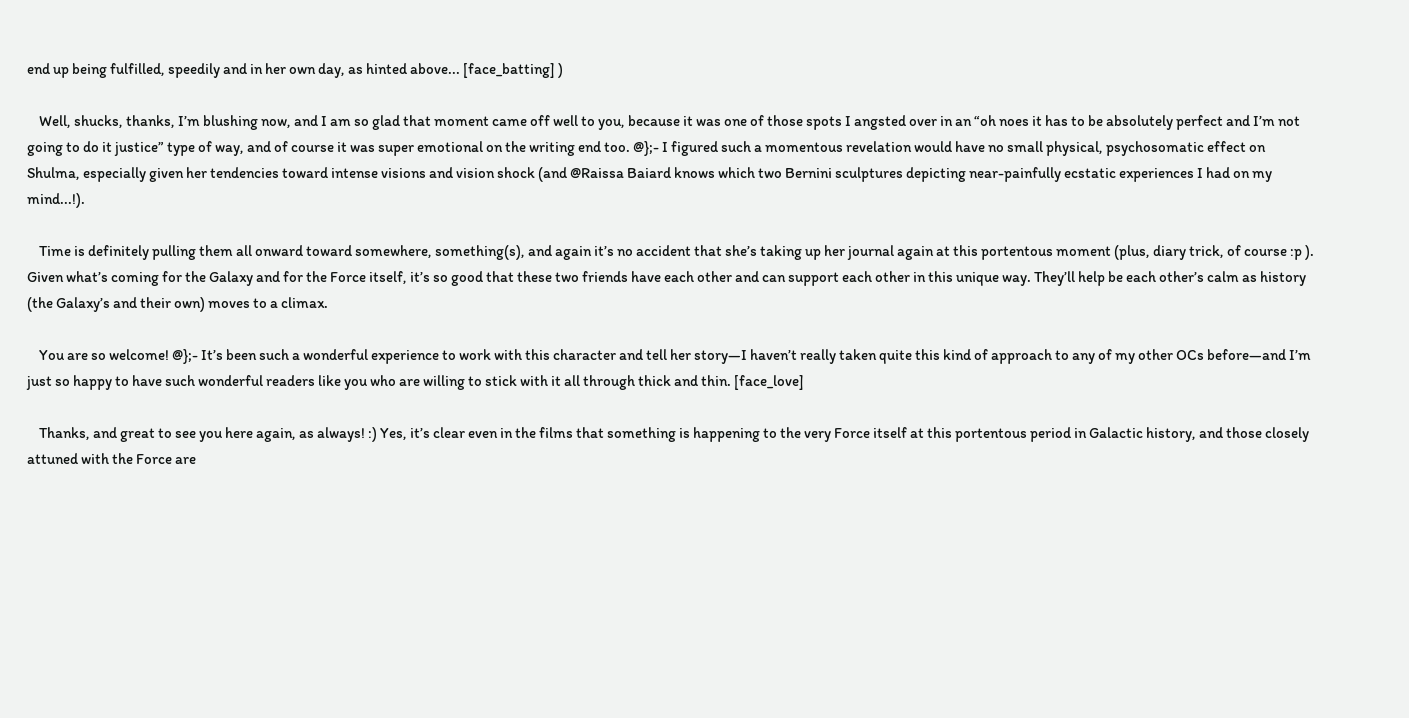end up being fulfilled, speedily and in her own day, as hinted above... [face_batting] )

    Well, shucks, thanks, I’m blushing now, and I am so glad that moment came off well to you, because it was one of those spots I angsted over in an “oh noes it has to be absolutely perfect and I’m not going to do it justice” type of way, and of course it was super emotional on the writing end too. @};- I figured such a momentous revelation would have no small physical, psychosomatic effect on Shulma, especially given her tendencies toward intense visions and vision shock (and @Raissa Baiard knows which two Bernini sculptures depicting near-painfully ecstatic experiences I had on my mind...!).

    Time is definitely pulling them all onward toward somewhere, something(s), and again it’s no accident that she’s taking up her journal again at this portentous moment (plus, diary trick, of course :p ). Given what’s coming for the Galaxy and for the Force itself, it’s so good that these two friends have each other and can support each other in this unique way. They’ll help be each other’s calm as history (the Galaxy’s and their own) moves to a climax.

    You are so welcome! @};- It’s been such a wonderful experience to work with this character and tell her story—I haven’t really taken quite this kind of approach to any of my other OCs before—and I’m just so happy to have such wonderful readers like you who are willing to stick with it all through thick and thin. [face_love]

    Thanks, and great to see you here again, as always! :) Yes, it’s clear even in the films that something is happening to the very Force itself at this portentous period in Galactic history, and those closely attuned with the Force are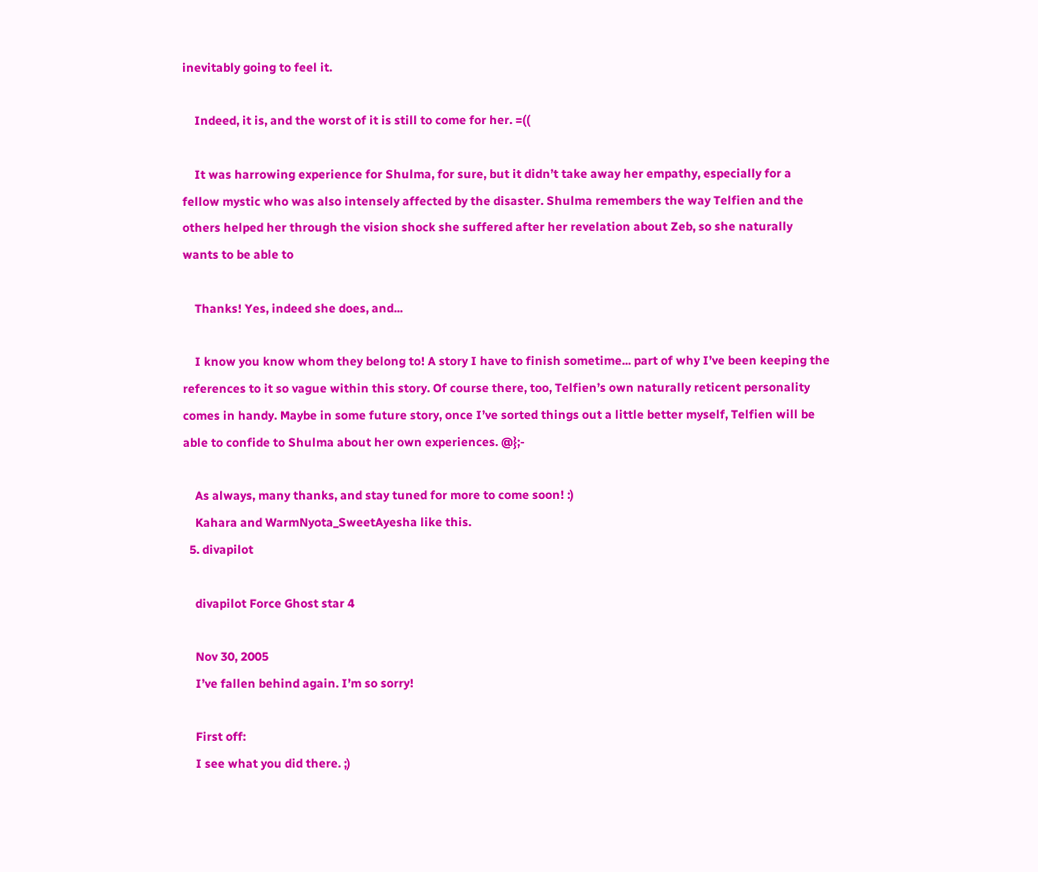inevitably going to feel it.

    Indeed, it is, and the worst of it is still to come for her. =((

    It was harrowing experience for Shulma, for sure, but it didn’t take away her empathy, especially for a fellow mystic who was also intensely affected by the disaster. Shulma remembers the way Telfien and the others helped her through the vision shock she suffered after her revelation about Zeb, so she naturally wants to be able to

    Thanks! Yes, indeed she does, and...

    I know you know whom they belong to! A story I have to finish sometime... part of why I’ve been keeping the references to it so vague within this story. Of course there, too, Telfien’s own naturally reticent personality comes in handy. Maybe in some future story, once I’ve sorted things out a little better myself, Telfien will be able to confide to Shulma about her own experiences. @};-

    As always, many thanks, and stay tuned for more to come soon! :)
    Kahara and WarmNyota_SweetAyesha like this.
  5. divapilot

    divapilot Force Ghost star 4

    Nov 30, 2005
    I’ve fallen behind again. I’m so sorry!

    First off:
    I see what you did there. ;)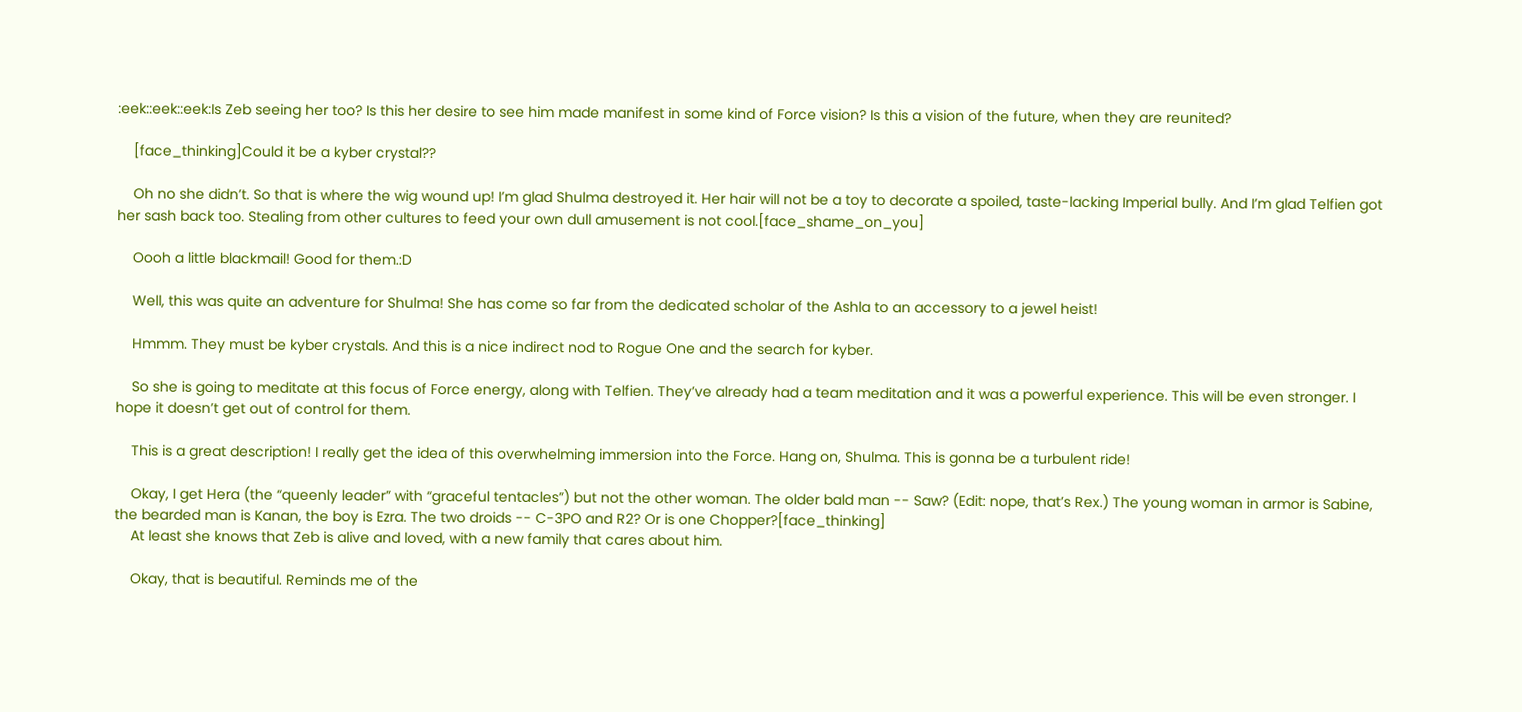:eek::eek::eek:Is Zeb seeing her too? Is this her desire to see him made manifest in some kind of Force vision? Is this a vision of the future, when they are reunited?

    [face_thinking]Could it be a kyber crystal??

    Oh no she didn’t. So that is where the wig wound up! I’m glad Shulma destroyed it. Her hair will not be a toy to decorate a spoiled, taste-lacking Imperial bully. And I’m glad Telfien got her sash back too. Stealing from other cultures to feed your own dull amusement is not cool.[face_shame_on_you]

    Oooh a little blackmail! Good for them.:D

    Well, this was quite an adventure for Shulma! She has come so far from the dedicated scholar of the Ashla to an accessory to a jewel heist!

    Hmmm. They must be kyber crystals. And this is a nice indirect nod to Rogue One and the search for kyber.

    So she is going to meditate at this focus of Force energy, along with Telfien. They’ve already had a team meditation and it was a powerful experience. This will be even stronger. I hope it doesn’t get out of control for them.

    This is a great description! I really get the idea of this overwhelming immersion into the Force. Hang on, Shulma. This is gonna be a turbulent ride!

    Okay, I get Hera (the “queenly leader” with “graceful tentacles”) but not the other woman. The older bald man -- Saw? (Edit: nope, that’s Rex.) The young woman in armor is Sabine, the bearded man is Kanan, the boy is Ezra. The two droids -- C-3PO and R2? Or is one Chopper?[face_thinking]
    At least she knows that Zeb is alive and loved, with a new family that cares about him.

    Okay, that is beautiful. Reminds me of the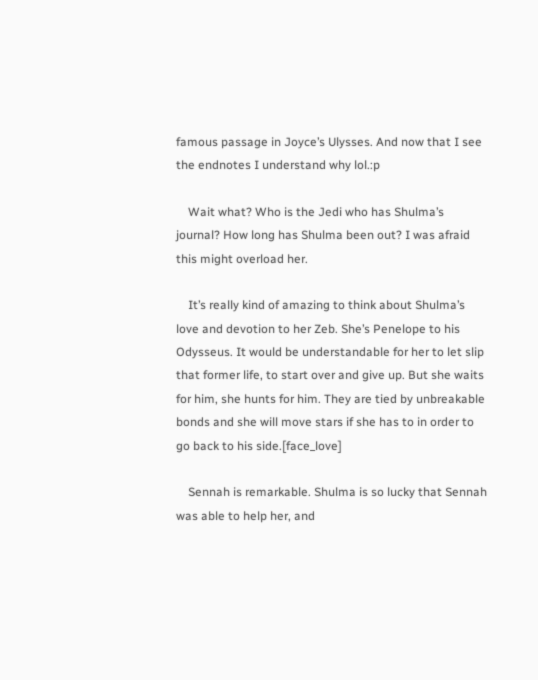famous passage in Joyce’s Ulysses. And now that I see the endnotes I understand why lol.:p

    Wait what? Who is the Jedi who has Shulma’s journal? How long has Shulma been out? I was afraid this might overload her.

    It’s really kind of amazing to think about Shulma’s love and devotion to her Zeb. She’s Penelope to his Odysseus. It would be understandable for her to let slip that former life, to start over and give up. But she waits for him, she hunts for him. They are tied by unbreakable bonds and she will move stars if she has to in order to go back to his side.[face_love]

    Sennah is remarkable. Shulma is so lucky that Sennah was able to help her, and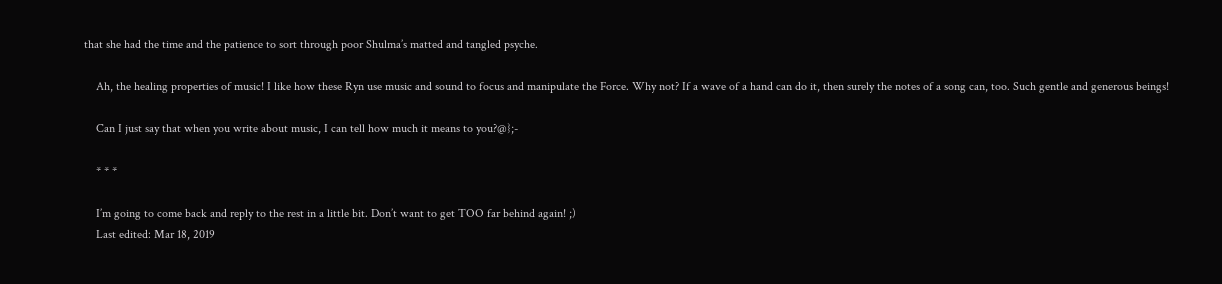that she had the time and the patience to sort through poor Shulma’s matted and tangled psyche.

    Ah, the healing properties of music! I like how these Ryn use music and sound to focus and manipulate the Force. Why not? If a wave of a hand can do it, then surely the notes of a song can, too. Such gentle and generous beings!

    Can I just say that when you write about music, I can tell how much it means to you?@};-

    * * *

    I’m going to come back and reply to the rest in a little bit. Don’t want to get TOO far behind again! ;)
    Last edited: Mar 18, 2019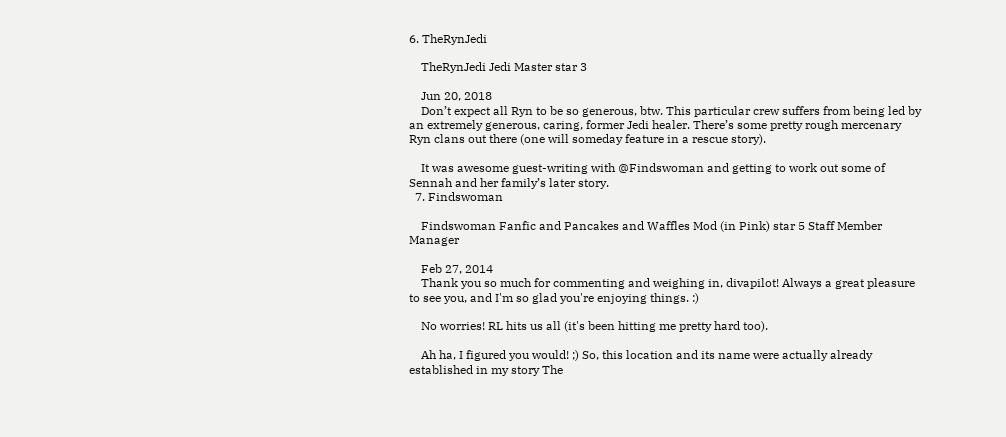6. TheRynJedi

    TheRynJedi Jedi Master star 3

    Jun 20, 2018
    Don’t expect all Ryn to be so generous, btw. This particular crew suffers from being led by an extremely generous, caring, former Jedi healer. There’s some pretty rough mercenary Ryn clans out there (one will someday feature in a rescue story).

    It was awesome guest-writing with @Findswoman and getting to work out some of Sennah and her family’s later story.
  7. Findswoman

    Findswoman Fanfic and Pancakes and Waffles Mod (in Pink) star 5 Staff Member Manager

    Feb 27, 2014
    Thank you so much for commenting and weighing in, divapilot! Always a great pleasure to see you, and I'm so glad you're enjoying things. :)

    No worries! RL hits us all (it's been hitting me pretty hard too).

    Ah ha, I figured you would! ;) So, this location and its name were actually already established in my story The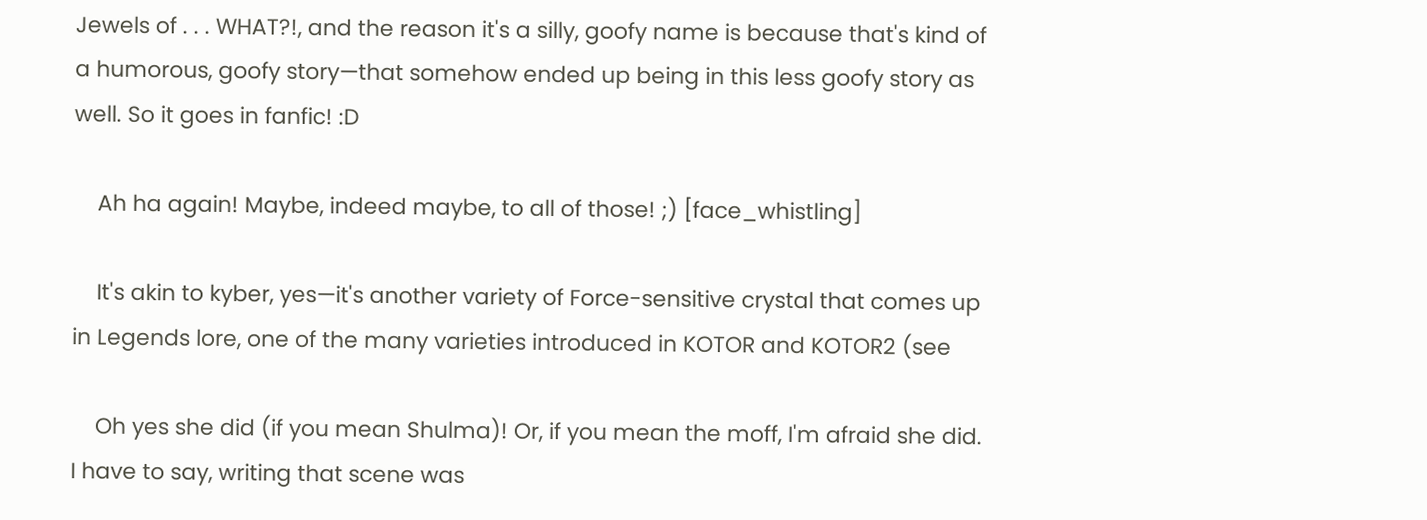Jewels of . . . WHAT?!, and the reason it's a silly, goofy name is because that's kind of a humorous, goofy story—that somehow ended up being in this less goofy story as well. So it goes in fanfic! :D

    Ah ha again! Maybe, indeed maybe, to all of those! ;) [face_whistling]

    It's akin to kyber, yes—it's another variety of Force-sensitive crystal that comes up in Legends lore, one of the many varieties introduced in KOTOR and KOTOR2 (see

    Oh yes she did (if you mean Shulma)! Or, if you mean the moff, I'm afraid she did. I have to say, writing that scene was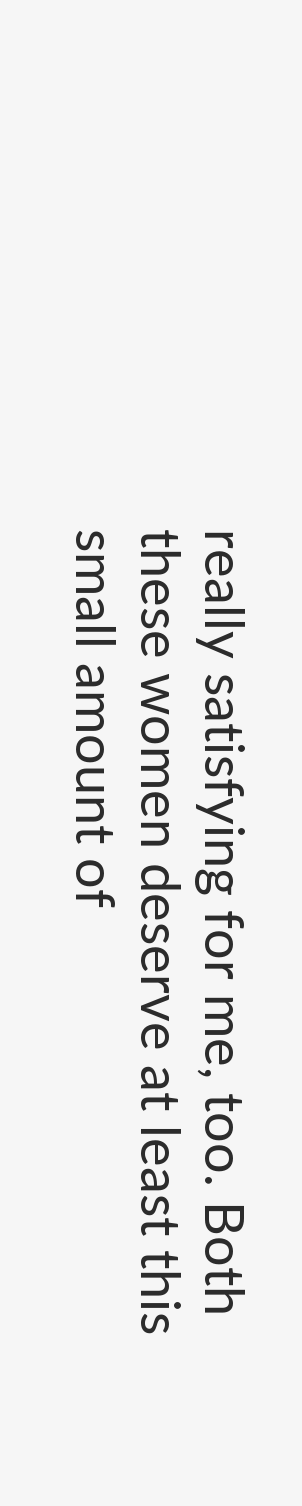really satisfying for me, too. Both these women deserve at least this small amount of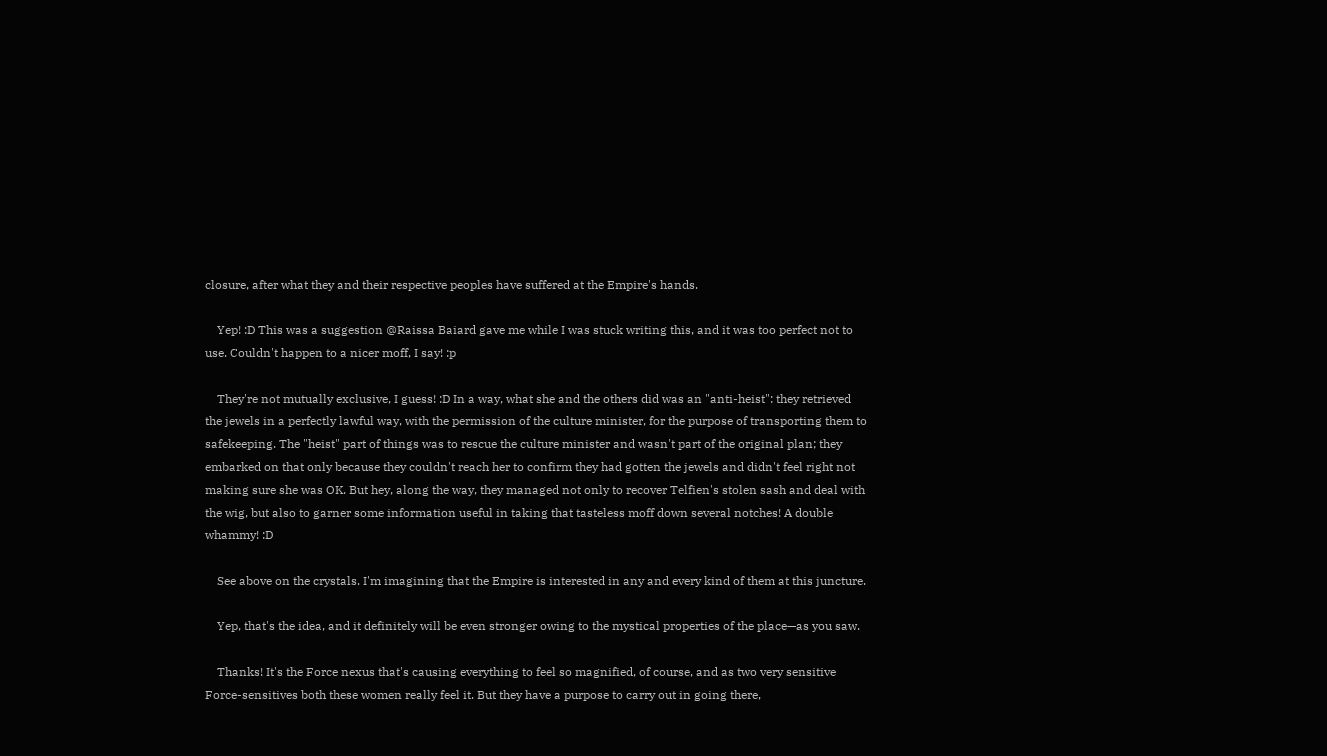closure, after what they and their respective peoples have suffered at the Empire's hands.

    Yep! :D This was a suggestion @Raissa Baiard gave me while I was stuck writing this, and it was too perfect not to use. Couldn't happen to a nicer moff, I say! :p

    They're not mutually exclusive, I guess! :D In a way, what she and the others did was an "anti-heist": they retrieved the jewels in a perfectly lawful way, with the permission of the culture minister, for the purpose of transporting them to safekeeping. The "heist" part of things was to rescue the culture minister and wasn't part of the original plan; they embarked on that only because they couldn't reach her to confirm they had gotten the jewels and didn't feel right not making sure she was OK. But hey, along the way, they managed not only to recover Telfien's stolen sash and deal with the wig, but also to garner some information useful in taking that tasteless moff down several notches! A double whammy! :D

    See above on the crystals. I'm imagining that the Empire is interested in any and every kind of them at this juncture.

    Yep, that's the idea, and it definitely will be even stronger owing to the mystical properties of the place—as you saw.

    Thanks! It's the Force nexus that's causing everything to feel so magnified, of course, and as two very sensitive Force-sensitives both these women really feel it. But they have a purpose to carry out in going there,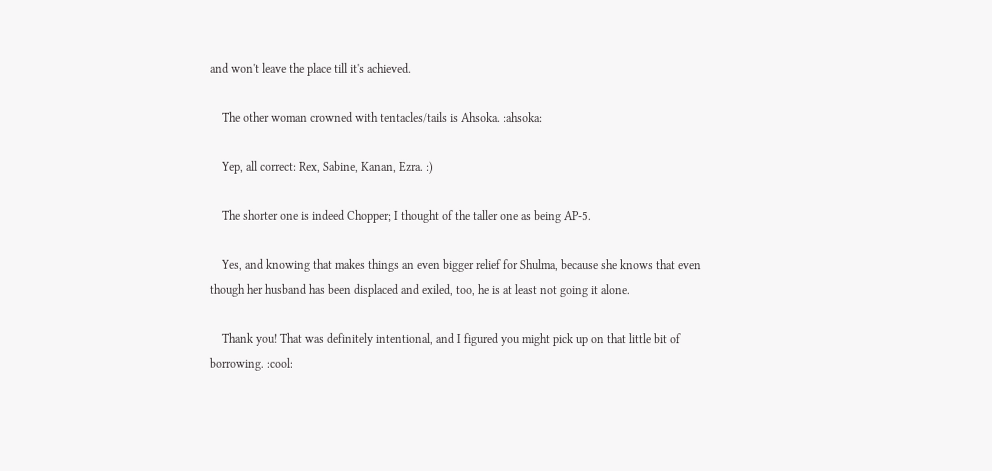and won't leave the place till it's achieved.

    The other woman crowned with tentacles/tails is Ahsoka. :ahsoka:

    Yep, all correct: Rex, Sabine, Kanan, Ezra. :)

    The shorter one is indeed Chopper; I thought of the taller one as being AP-5.

    Yes, and knowing that makes things an even bigger relief for Shulma, because she knows that even though her husband has been displaced and exiled, too, he is at least not going it alone.

    Thank you! That was definitely intentional, and I figured you might pick up on that little bit of borrowing. :cool: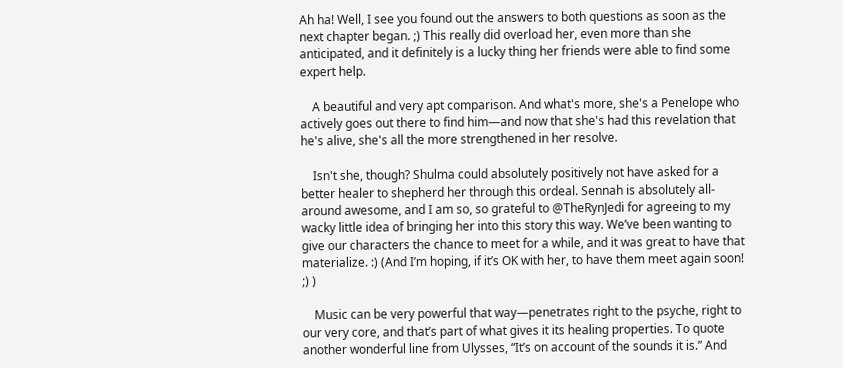Ah ha! Well, I see you found out the answers to both questions as soon as the next chapter began. ;) This really did overload her, even more than she anticipated, and it definitely is a lucky thing her friends were able to find some expert help.

    A beautiful and very apt comparison. And what's more, she's a Penelope who actively goes out there to find him—and now that she's had this revelation that he's alive, she's all the more strengthened in her resolve.

    Isn't she, though? Shulma could absolutely positively not have asked for a better healer to shepherd her through this ordeal. Sennah is absolutely all-around awesome, and I am so, so grateful to @TheRynJedi for agreeing to my wacky little idea of bringing her into this story this way. We’ve been wanting to give our characters the chance to meet for a while, and it was great to have that materialize. :) (And I’m hoping, if it’s OK with her, to have them meet again soon! ;) )

    Music can be very powerful that way—penetrates right to the psyche, right to our very core, and that’s part of what gives it its healing properties. To quote another wonderful line from Ulysses, “It’s on account of the sounds it is.” And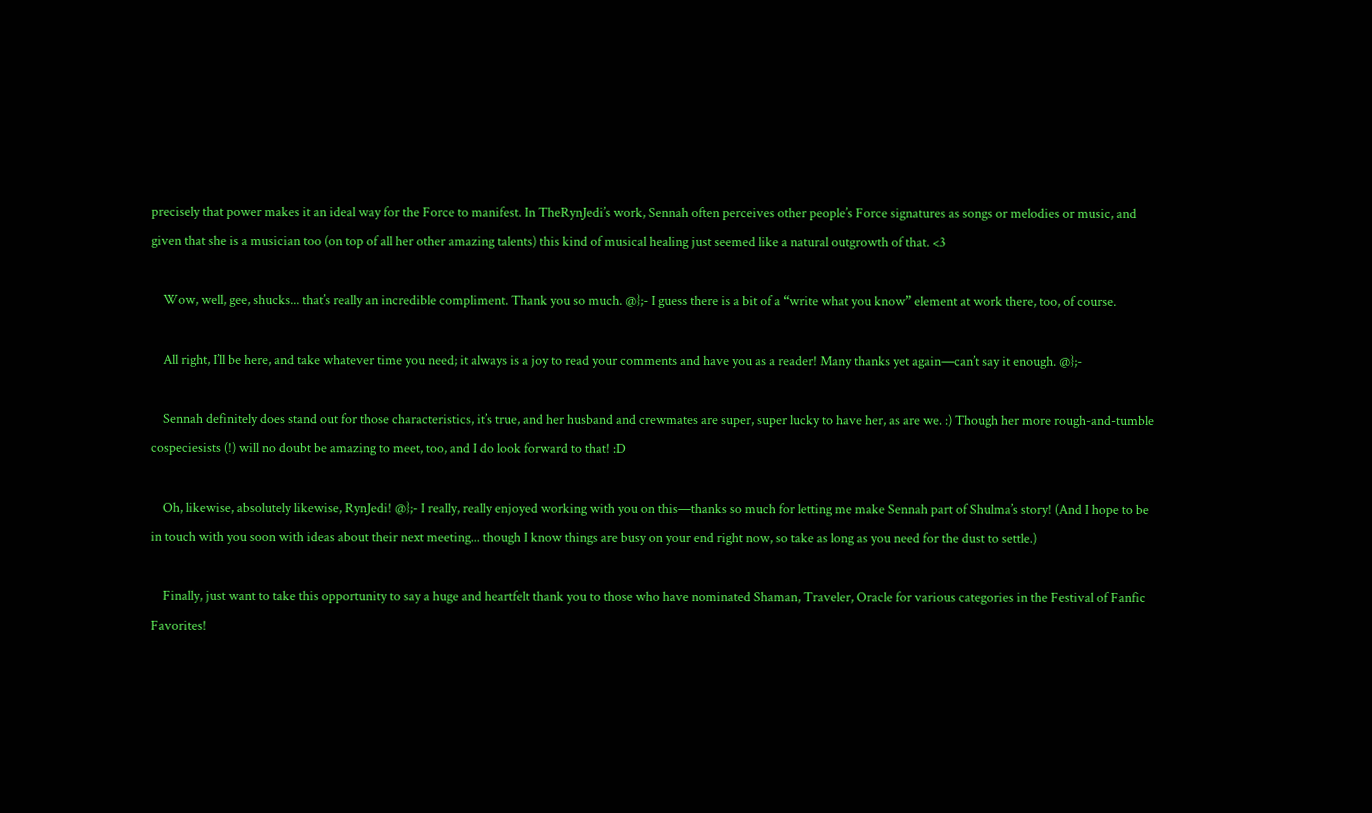precisely that power makes it an ideal way for the Force to manifest. In TheRynJedi’s work, Sennah often perceives other people’s Force signatures as songs or melodies or music, and given that she is a musician too (on top of all her other amazing talents) this kind of musical healing just seemed like a natural outgrowth of that. <3

    Wow, well, gee, shucks... that’s really an incredible compliment. Thank you so much. @};- I guess there is a bit of a “write what you know” element at work there, too, of course.

    All right, I’ll be here, and take whatever time you need; it always is a joy to read your comments and have you as a reader! Many thanks yet again—can’t say it enough. @};-

    Sennah definitely does stand out for those characteristics, it’s true, and her husband and crewmates are super, super lucky to have her, as are we. :) Though her more rough-and-tumble cospeciesists (!) will no doubt be amazing to meet, too, and I do look forward to that! :D

    Oh, likewise, absolutely likewise, RynJedi! @};- I really, really enjoyed working with you on this—thanks so much for letting me make Sennah part of Shulma’s story! (And I hope to be in touch with you soon with ideas about their next meeting... though I know things are busy on your end right now, so take as long as you need for the dust to settle.)

    Finally, just want to take this opportunity to say a huge and heartfelt thank you to those who have nominated Shaman, Traveler, Oracle for various categories in the Festival of Fanfic Favorites!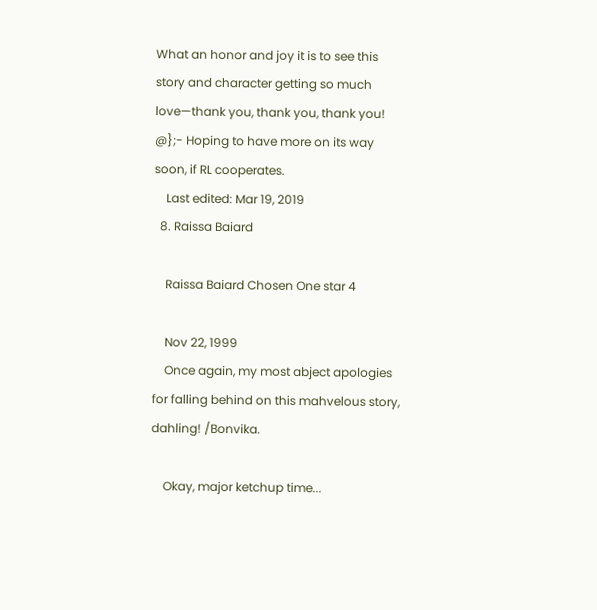What an honor and joy it is to see this story and character getting so much love—thank you, thank you, thank you! @};- Hoping to have more on its way soon, if RL cooperates.
    Last edited: Mar 19, 2019
  8. Raissa Baiard

    Raissa Baiard Chosen One star 4

    Nov 22, 1999
    Once again, my most abject apologies for falling behind on this mahvelous story, dahling! /Bonvika.

    Okay, major ketchup time...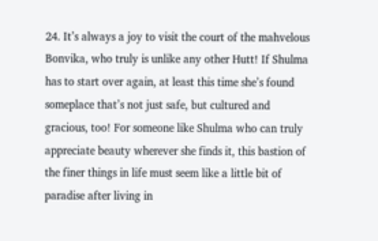24. It’s always a joy to visit the court of the mahvelous Bonvika, who truly is unlike any other Hutt! If Shulma has to start over again, at least this time she’s found someplace that’s not just safe, but cultured and gracious, too! For someone like Shulma who can truly appreciate beauty wherever she finds it, this bastion of the finer things in life must seem like a little bit of paradise after living in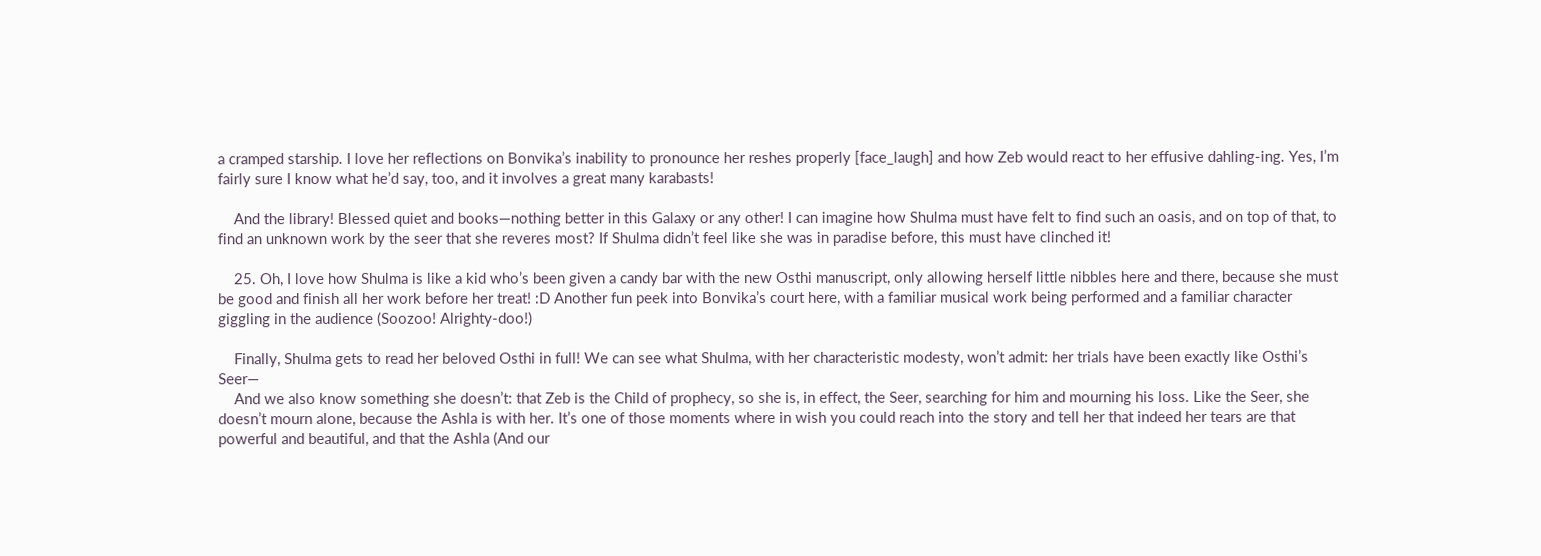a cramped starship. I love her reflections on Bonvika’s inability to pronounce her reshes properly [face_laugh] and how Zeb would react to her effusive dahling-ing. Yes, I’m fairly sure I know what he’d say, too, and it involves a great many karabasts!

    And the library! Blessed quiet and books—nothing better in this Galaxy or any other! I can imagine how Shulma must have felt to find such an oasis, and on top of that, to find an unknown work by the seer that she reveres most? If Shulma didn’t feel like she was in paradise before, this must have clinched it!

    25. Oh, I love how Shulma is like a kid who’s been given a candy bar with the new Osthi manuscript, only allowing herself little nibbles here and there, because she must be good and finish all her work before her treat! :D Another fun peek into Bonvika’s court here, with a familiar musical work being performed and a familiar character giggling in the audience (Soozoo! Alrighty-doo!)

    Finally, Shulma gets to read her beloved Osthi in full! We can see what Shulma, with her characteristic modesty, won’t admit: her trials have been exactly like Osthi’s Seer—
    And we also know something she doesn’t: that Zeb is the Child of prophecy, so she is, in effect, the Seer, searching for him and mourning his loss. Like the Seer, she doesn’t mourn alone, because the Ashla is with her. It’s one of those moments where in wish you could reach into the story and tell her that indeed her tears are that powerful and beautiful, and that the Ashla (And our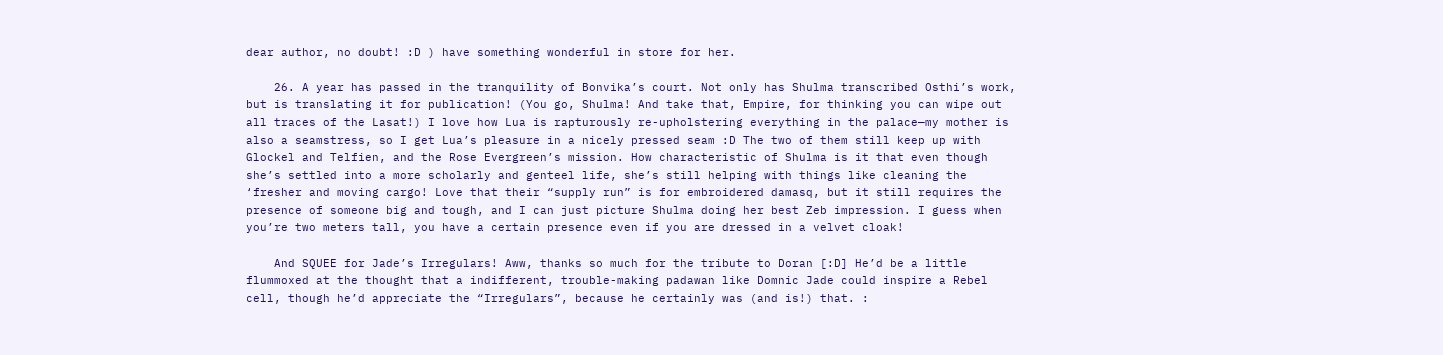dear author, no doubt! :D ) have something wonderful in store for her.

    26. A year has passed in the tranquility of Bonvika’s court. Not only has Shulma transcribed Osthi’s work, but is translating it for publication! (You go, Shulma! And take that, Empire, for thinking you can wipe out all traces of the Lasat!) I love how Lua is rapturously re-upholstering everything in the palace—my mother is also a seamstress, so I get Lua’s pleasure in a nicely pressed seam :D The two of them still keep up with Glockel and Telfien, and the Rose Evergreen’s mission. How characteristic of Shulma is it that even though she’s settled into a more scholarly and genteel life, she’s still helping with things like cleaning the ‘fresher and moving cargo! Love that their “supply run” is for embroidered damasq, but it still requires the presence of someone big and tough, and I can just picture Shulma doing her best Zeb impression. I guess when you’re two meters tall, you have a certain presence even if you are dressed in a velvet cloak!

    And SQUEE for Jade’s Irregulars! Aww, thanks so much for the tribute to Doran [:D] He’d be a little flummoxed at the thought that a indifferent, trouble-making padawan like Domnic Jade could inspire a Rebel cell, though he’d appreciate the “Irregulars”, because he certainly was (and is!) that. :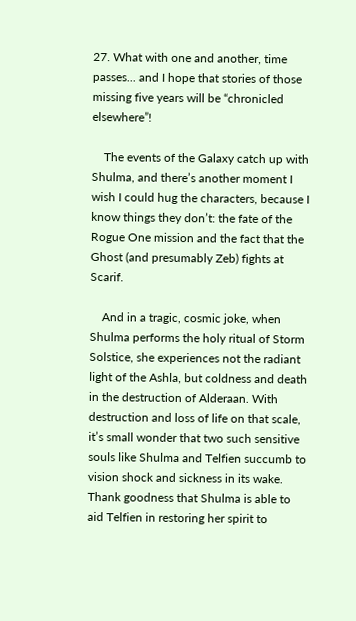27. What with one and another, time passes... and I hope that stories of those missing five years will be “chronicled elsewhere”!

    The events of the Galaxy catch up with Shulma, and there’s another moment I wish I could hug the characters, because I know things they don’t: the fate of the Rogue One mission and the fact that the Ghost (and presumably Zeb) fights at Scarif.

    And in a tragic, cosmic joke, when Shulma performs the holy ritual of Storm Solstice, she experiences not the radiant light of the Ashla, but coldness and death in the destruction of Alderaan. With destruction and loss of life on that scale, it’s small wonder that two such sensitive souls like Shulma and Telfien succumb to vision shock and sickness in its wake. Thank goodness that Shulma is able to aid Telfien in restoring her spirit to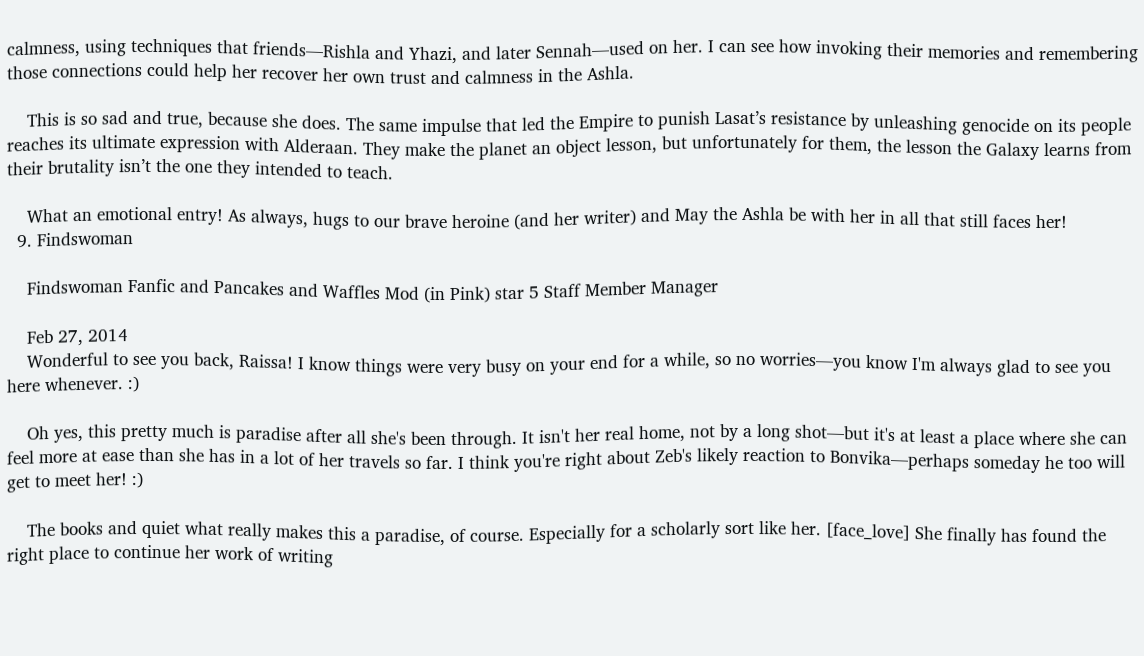calmness, using techniques that friends—Rishla and Yhazi, and later Sennah—used on her. I can see how invoking their memories and remembering those connections could help her recover her own trust and calmness in the Ashla.

    This is so sad and true, because she does. The same impulse that led the Empire to punish Lasat’s resistance by unleashing genocide on its people reaches its ultimate expression with Alderaan. They make the planet an object lesson, but unfortunately for them, the lesson the Galaxy learns from their brutality isn’t the one they intended to teach.

    What an emotional entry! As always, hugs to our brave heroine (and her writer) and May the Ashla be with her in all that still faces her!
  9. Findswoman

    Findswoman Fanfic and Pancakes and Waffles Mod (in Pink) star 5 Staff Member Manager

    Feb 27, 2014
    Wonderful to see you back, Raissa! I know things were very busy on your end for a while, so no worries—you know I'm always glad to see you here whenever. :)

    Oh yes, this pretty much is paradise after all she's been through. It isn't her real home, not by a long shot—but it's at least a place where she can feel more at ease than she has in a lot of her travels so far. I think you're right about Zeb's likely reaction to Bonvika—perhaps someday he too will get to meet her! :)

    The books and quiet what really makes this a paradise, of course. Especially for a scholarly sort like her. [face_love] She finally has found the right place to continue her work of writing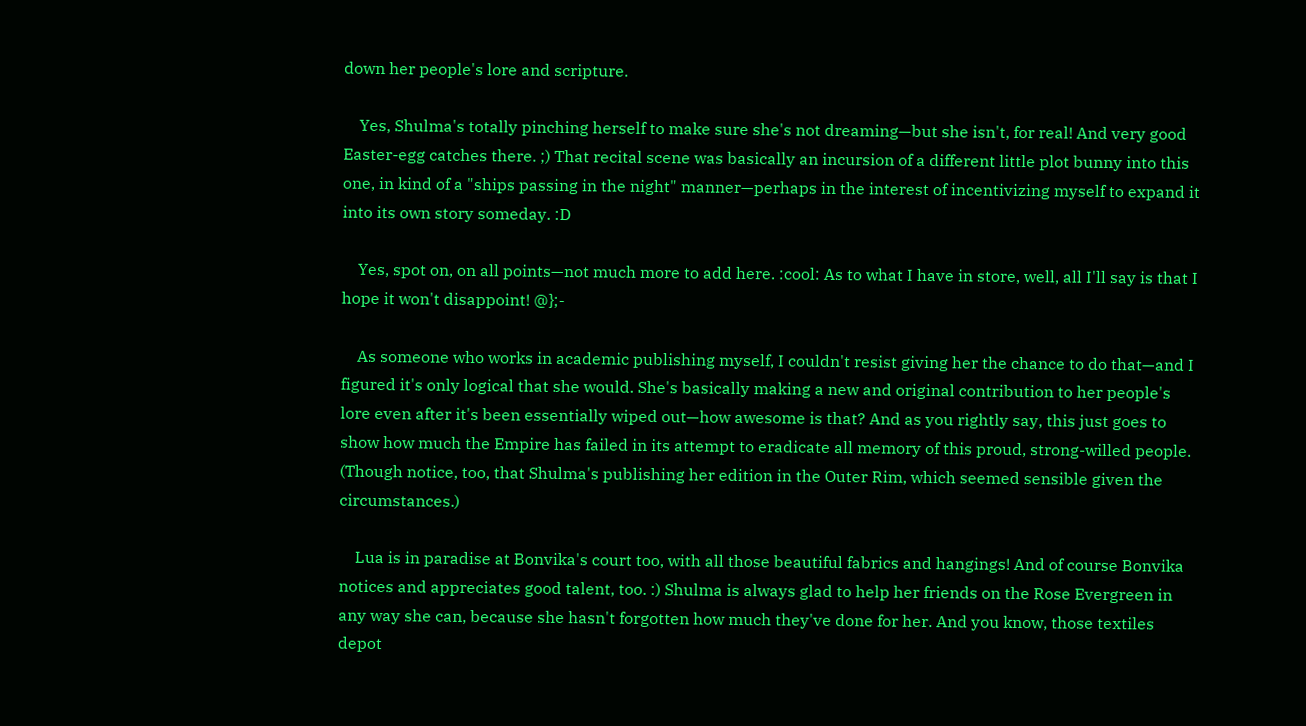down her people's lore and scripture.

    Yes, Shulma's totally pinching herself to make sure she's not dreaming—but she isn't, for real! And very good Easter-egg catches there. ;) That recital scene was basically an incursion of a different little plot bunny into this one, in kind of a "ships passing in the night" manner—perhaps in the interest of incentivizing myself to expand it into its own story someday. :D

    Yes, spot on, on all points—not much more to add here. :cool: As to what I have in store, well, all I'll say is that I hope it won't disappoint! @};-

    As someone who works in academic publishing myself, I couldn't resist giving her the chance to do that—and I figured it's only logical that she would. She's basically making a new and original contribution to her people's lore even after it's been essentially wiped out—how awesome is that? And as you rightly say, this just goes to show how much the Empire has failed in its attempt to eradicate all memory of this proud, strong-willed people. (Though notice, too, that Shulma's publishing her edition in the Outer Rim, which seemed sensible given the circumstances.)

    Lua is in paradise at Bonvika's court too, with all those beautiful fabrics and hangings! And of course Bonvika notices and appreciates good talent, too. :) Shulma is always glad to help her friends on the Rose Evergreen in any way she can, because she hasn't forgotten how much they've done for her. And you know, those textiles depot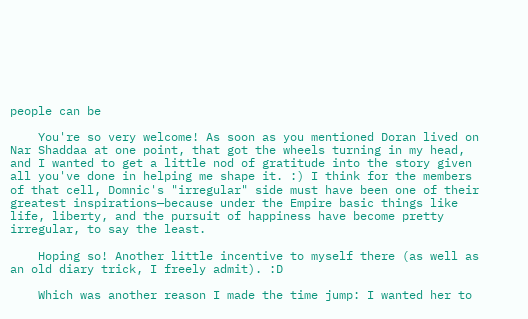people can be

    You're so very welcome! As soon as you mentioned Doran lived on Nar Shaddaa at one point, that got the wheels turning in my head, and I wanted to get a little nod of gratitude into the story given all you've done in helping me shape it. :) I think for the members of that cell, Domnic's "irregular" side must have been one of their greatest inspirations—because under the Empire basic things like life, liberty, and the pursuit of happiness have become pretty irregular, to say the least.

    Hoping so! Another little incentive to myself there (as well as an old diary trick, I freely admit). :D

    Which was another reason I made the time jump: I wanted her to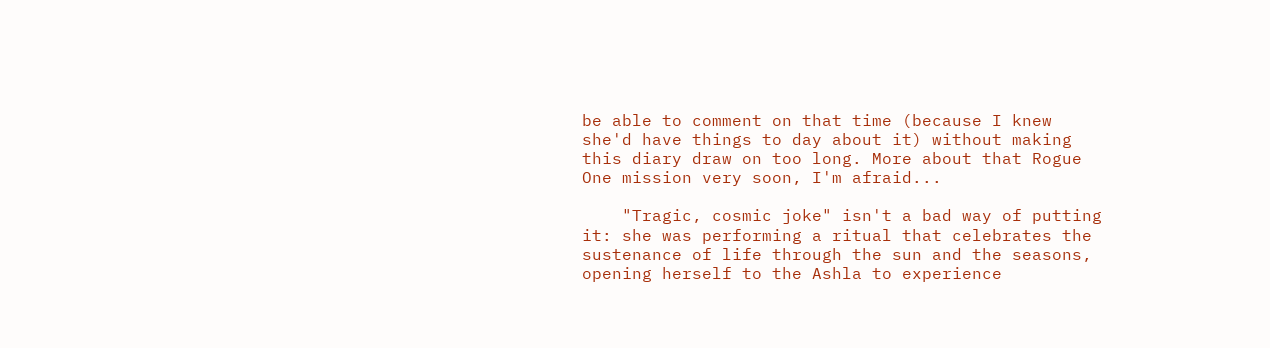be able to comment on that time (because I knew she'd have things to day about it) without making this diary draw on too long. More about that Rogue One mission very soon, I'm afraid...

    "Tragic, cosmic joke" isn't a bad way of putting it: she was performing a ritual that celebrates the sustenance of life through the sun and the seasons, opening herself to the Ashla to experience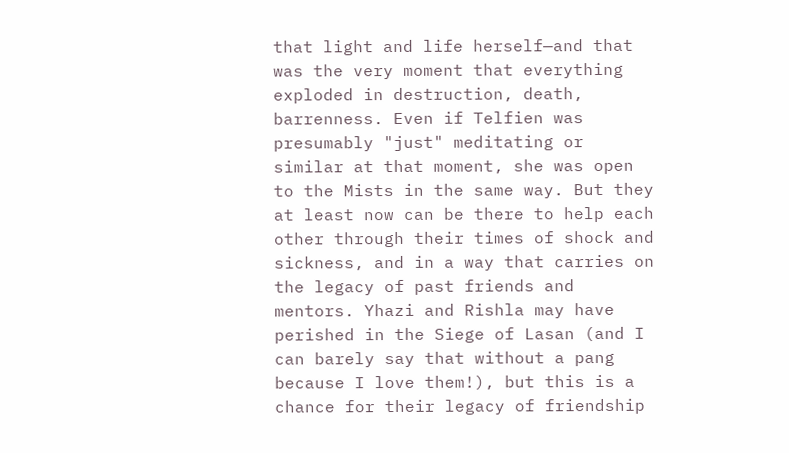that light and life herself—and that was the very moment that everything exploded in destruction, death, barrenness. Even if Telfien was presumably "just" meditating or similar at that moment, she was open to the Mists in the same way. But they at least now can be there to help each other through their times of shock and sickness, and in a way that carries on the legacy of past friends and mentors. Yhazi and Rishla may have perished in the Siege of Lasan (and I can barely say that without a pang because I love them!), but this is a chance for their legacy of friendship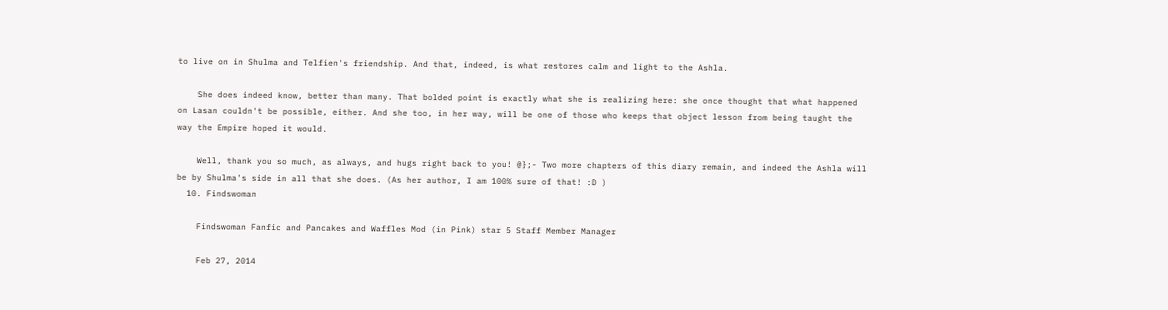to live on in Shulma and Telfien's friendship. And that, indeed, is what restores calm and light to the Ashla.

    She does indeed know, better than many. That bolded point is exactly what she is realizing here: she once thought that what happened on Lasan couldn't be possible, either. And she too, in her way, will be one of those who keeps that object lesson from being taught the way the Empire hoped it would.

    Well, thank you so much, as always, and hugs right back to you! @};- Two more chapters of this diary remain, and indeed the Ashla will be by Shulma's side in all that she does. (As her author, I am 100% sure of that! :D )
  10. Findswoman

    Findswoman Fanfic and Pancakes and Waffles Mod (in Pink) star 5 Staff Member Manager

    Feb 27, 2014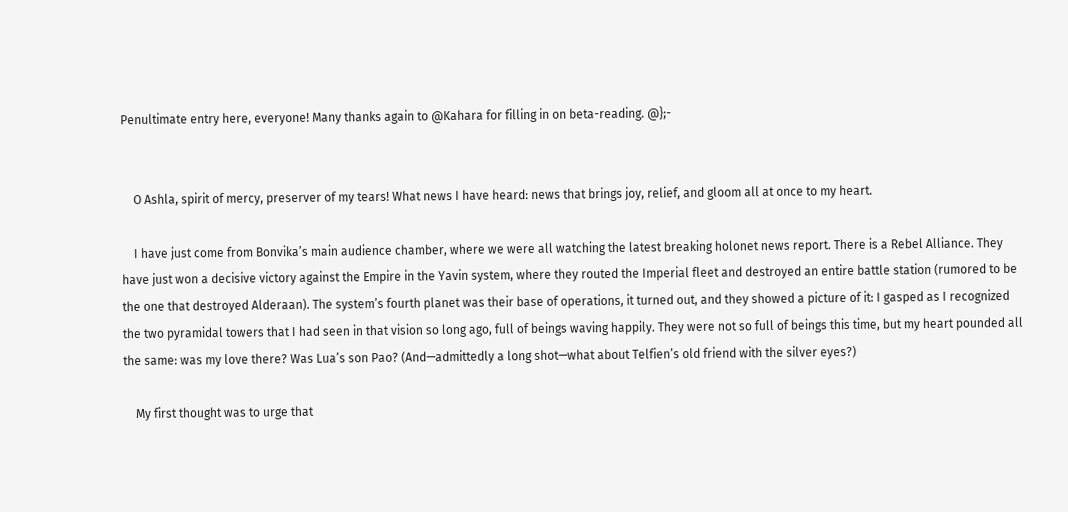Penultimate entry here, everyone! Many thanks again to @Kahara for filling in on beta-reading. @};-


    O Ashla, spirit of mercy, preserver of my tears! What news I have heard: news that brings joy, relief, and gloom all at once to my heart.

    I have just come from Bonvika’s main audience chamber, where we were all watching the latest breaking holonet news report. There is a Rebel Alliance. They have just won a decisive victory against the Empire in the Yavin system, where they routed the Imperial fleet and destroyed an entire battle station (rumored to be the one that destroyed Alderaan). The system’s fourth planet was their base of operations, it turned out, and they showed a picture of it: I gasped as I recognized the two pyramidal towers that I had seen in that vision so long ago, full of beings waving happily. They were not so full of beings this time, but my heart pounded all the same: was my love there? Was Lua’s son Pao? (And—admittedly a long shot—what about Telfien’s old friend with the silver eyes?)

    My first thought was to urge that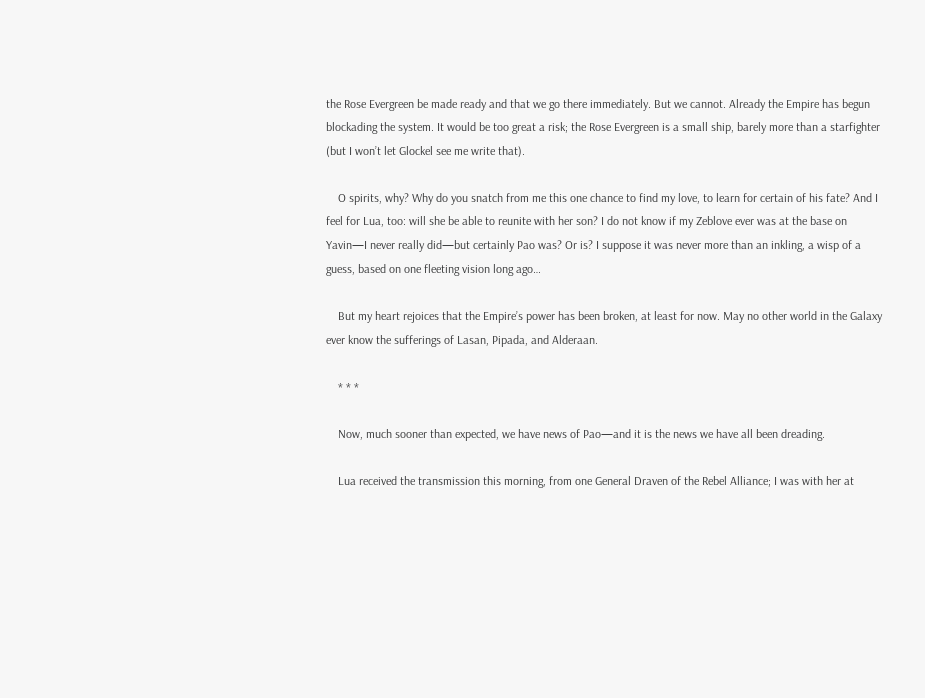the Rose Evergreen be made ready and that we go there immediately. But we cannot. Already the Empire has begun blockading the system. It would be too great a risk; the Rose Evergreen is a small ship, barely more than a starfighter (but I won’t let Glockel see me write that).

    O spirits, why? Why do you snatch from me this one chance to find my love, to learn for certain of his fate? And I feel for Lua, too: will she be able to reunite with her son? I do not know if my Zeblove ever was at the base on Yavin—I never really did—but certainly Pao was? Or is? I suppose it was never more than an inkling, a wisp of a guess, based on one fleeting vision long ago…

    But my heart rejoices that the Empire’s power has been broken, at least for now. May no other world in the Galaxy ever know the sufferings of Lasan, Pipada, and Alderaan.

    * * *

    Now, much sooner than expected, we have news of Pao—and it is the news we have all been dreading.

    Lua received the transmission this morning, from one General Draven of the Rebel Alliance; I was with her at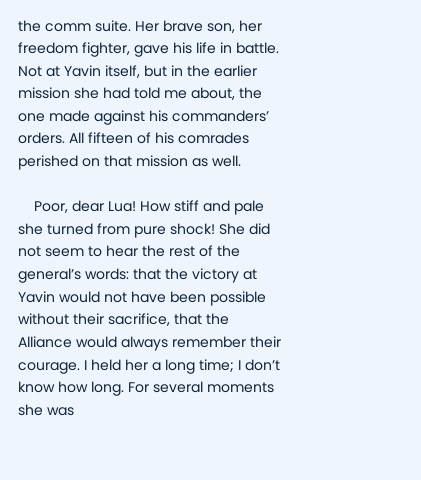the comm suite. Her brave son, her freedom fighter, gave his life in battle. Not at Yavin itself, but in the earlier mission she had told me about, the one made against his commanders’ orders. All fifteen of his comrades perished on that mission as well.

    Poor, dear Lua! How stiff and pale she turned from pure shock! She did not seem to hear the rest of the general’s words: that the victory at Yavin would not have been possible without their sacrifice, that the Alliance would always remember their courage. I held her a long time; I don’t know how long. For several moments she was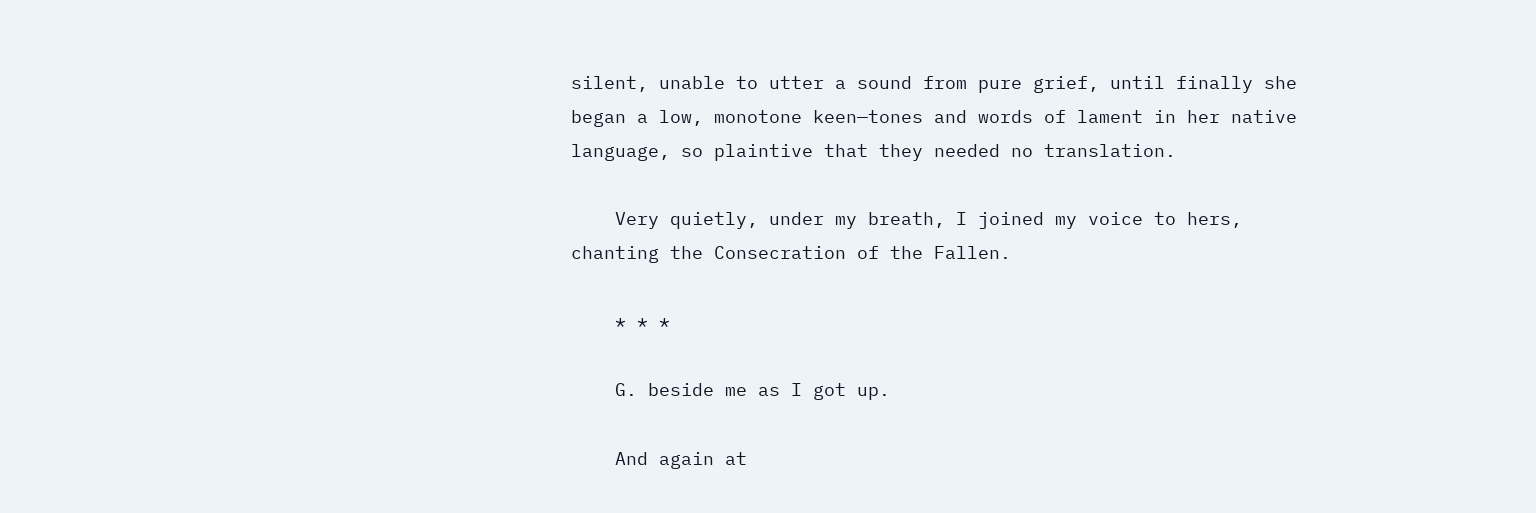silent, unable to utter a sound from pure grief, until finally she began a low, monotone keen—tones and words of lament in her native language, so plaintive that they needed no translation.

    Very quietly, under my breath, I joined my voice to hers, chanting the Consecration of the Fallen.

    * * *

    G. beside me as I got up.

    And again at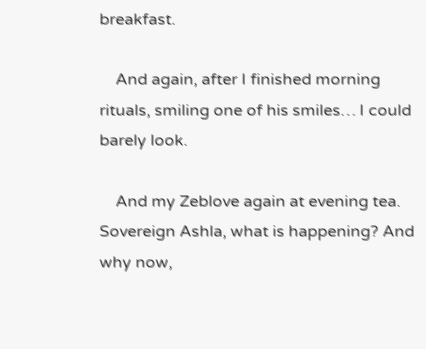breakfast.

    And again, after I finished morning rituals, smiling one of his smiles… I could barely look.

    And my Zeblove again at evening tea. Sovereign Ashla, what is happening? And why now,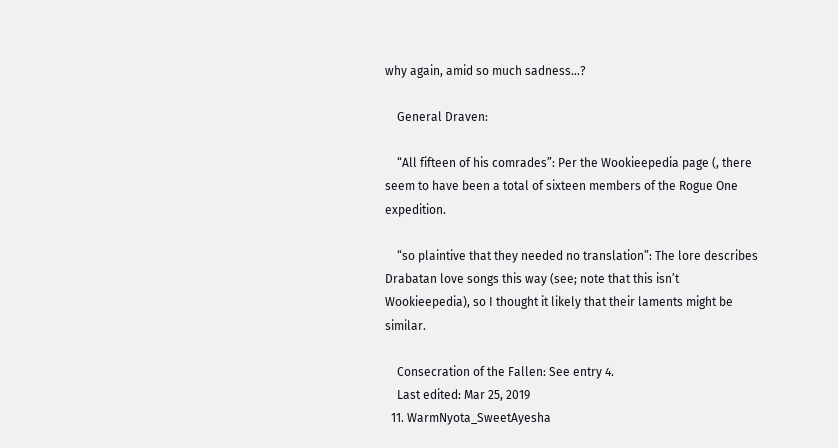why again, amid so much sadness…?

    General Draven:

    “All fifteen of his comrades”: Per the Wookieepedia page (, there seem to have been a total of sixteen members of the Rogue One expedition.

    “so plaintive that they needed no translation”: The lore describes Drabatan love songs this way (see; note that this isn’t Wookieepedia), so I thought it likely that their laments might be similar.

    Consecration of the Fallen: See entry 4.
    Last edited: Mar 25, 2019
  11. WarmNyota_SweetAyesha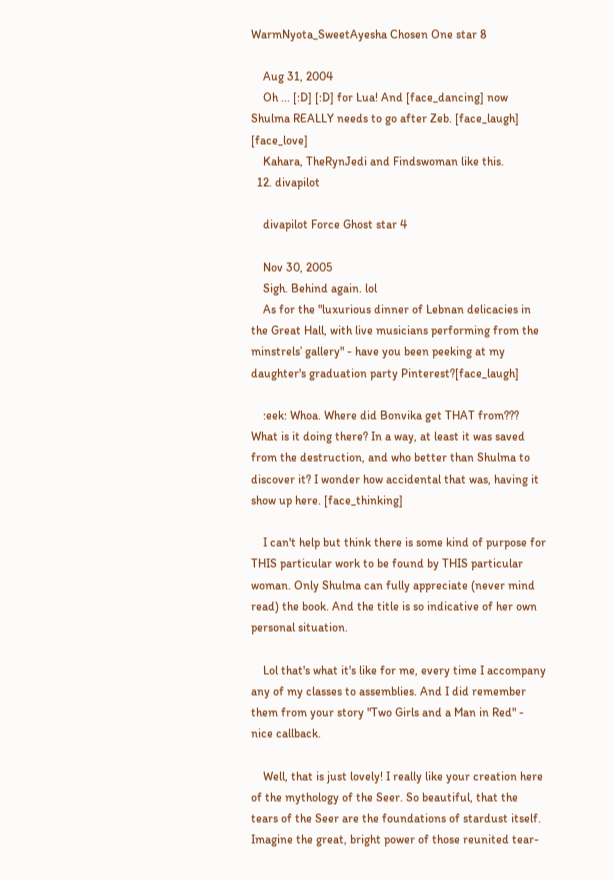WarmNyota_SweetAyesha Chosen One star 8

    Aug 31, 2004
    Oh ... [:D] [:D] for Lua! And [face_dancing] now Shulma REALLY needs to go after Zeb. [face_laugh] [face_love]
    Kahara, TheRynJedi and Findswoman like this.
  12. divapilot

    divapilot Force Ghost star 4

    Nov 30, 2005
    Sigh. Behind again. lol
    As for the "luxurious dinner of Lebnan delicacies in the Great Hall, with live musicians performing from the minstrels’ gallery" - have you been peeking at my daughter's graduation party Pinterest?[face_laugh]

    :eek: Whoa. Where did Bonvika get THAT from??? What is it doing there? In a way, at least it was saved from the destruction, and who better than Shulma to discover it? I wonder how accidental that was, having it show up here. [face_thinking]

    I can't help but think there is some kind of purpose for THIS particular work to be found by THIS particular woman. Only Shulma can fully appreciate (never mind read) the book. And the title is so indicative of her own personal situation.

    Lol that's what it's like for me, every time I accompany any of my classes to assemblies. And I did remember them from your story "Two Girls and a Man in Red" - nice callback.

    Well, that is just lovely! I really like your creation here of the mythology of the Seer. So beautiful, that the tears of the Seer are the foundations of stardust itself. Imagine the great, bright power of those reunited tear-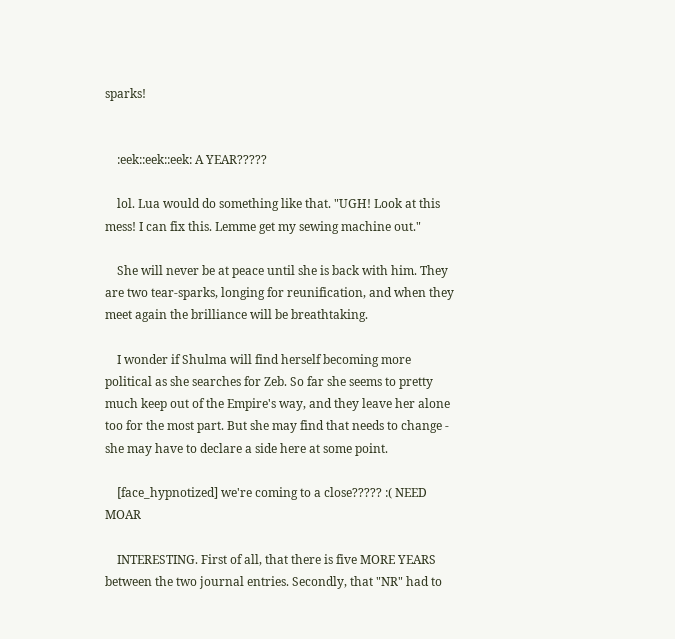sparks!


    :eek::eek::eek: A YEAR?????

    lol. Lua would do something like that. "UGH! Look at this mess! I can fix this. Lemme get my sewing machine out."

    She will never be at peace until she is back with him. They are two tear-sparks, longing for reunification, and when they meet again the brilliance will be breathtaking.

    I wonder if Shulma will find herself becoming more political as she searches for Zeb. So far she seems to pretty much keep out of the Empire's way, and they leave her alone too for the most part. But she may find that needs to change - she may have to declare a side here at some point.

    [face_hypnotized] we're coming to a close????? :( NEED MOAR

    INTERESTING. First of all, that there is five MORE YEARS between the two journal entries. Secondly, that "NR" had to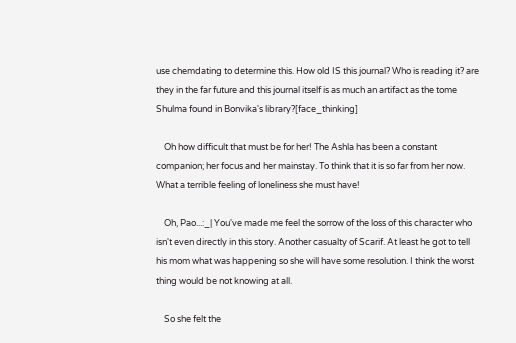use chemdating to determine this. How old IS this journal? Who is reading it? are they in the far future and this journal itself is as much an artifact as the tome Shulma found in Bonvika's library?[face_thinking]

    Oh how difficult that must be for her! The Ashla has been a constant companion; her focus and her mainstay. To think that it is so far from her now. What a terrible feeling of loneliness she must have!

    Oh, Pao...:_| You've made me feel the sorrow of the loss of this character who isn't even directly in this story. Another casualty of Scarif. At least he got to tell his mom what was happening so she will have some resolution. I think the worst thing would be not knowing at all.

    So she felt the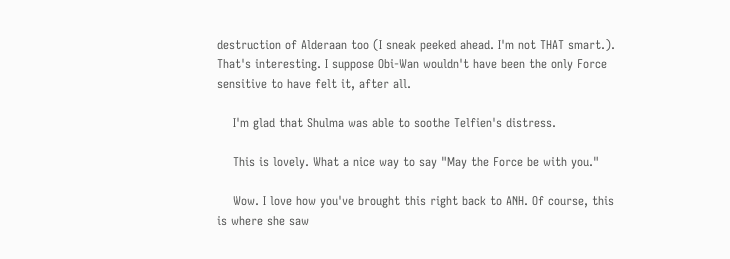destruction of Alderaan too (I sneak peeked ahead. I'm not THAT smart.). That's interesting. I suppose Obi-Wan wouldn't have been the only Force sensitive to have felt it, after all.

    I'm glad that Shulma was able to soothe Telfien's distress.

    This is lovely. What a nice way to say "May the Force be with you."

    Wow. I love how you've brought this right back to ANH. Of course, this is where she saw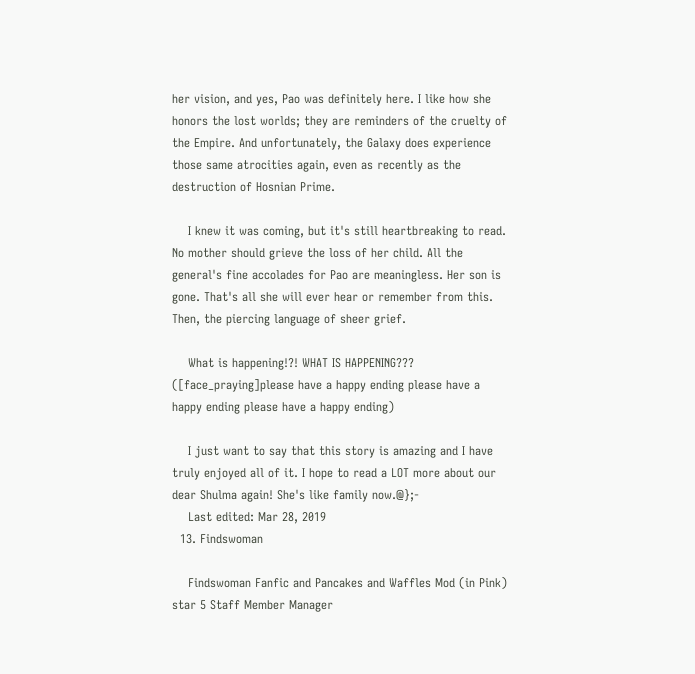her vision, and yes, Pao was definitely here. I like how she honors the lost worlds; they are reminders of the cruelty of the Empire. And unfortunately, the Galaxy does experience those same atrocities again, even as recently as the destruction of Hosnian Prime.

    I knew it was coming, but it's still heartbreaking to read. No mother should grieve the loss of her child. All the general's fine accolades for Pao are meaningless. Her son is gone. That's all she will ever hear or remember from this. Then, the piercing language of sheer grief.

    What is happening!?! WHAT IS HAPPENING??? ([face_praying]please have a happy ending please have a happy ending please have a happy ending)

    I just want to say that this story is amazing and I have truly enjoyed all of it. I hope to read a LOT more about our dear Shulma again! She's like family now.@};-
    Last edited: Mar 28, 2019
  13. Findswoman

    Findswoman Fanfic and Pancakes and Waffles Mod (in Pink) star 5 Staff Member Manager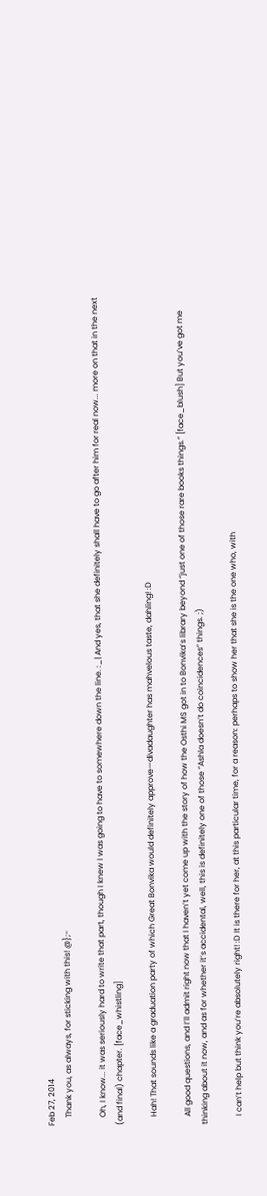Feb 27, 2014
    Thank you, as always, for sticking with this! @};-

    Oh, I know... it was seriously hard to write that part, though I knew I was going to have to somewhere down the line. :_| And yes, that she definitely shall have to go after him for real now... more on that in the next (and final) chapter. [face_whistling]

    Hah! That sounds like a graduation party of which Great Bonvika would definitely approve—divadaughter has mahvelous taste, dahling! :D

    All good questions, and I’ll admit right now that I haven’t yet come up with the story of how the Osthi MS got in to Bonvika’s library beyond “just one of those rare books things.” [face_blush] But you’ve got me thinking about it now, and as for whether it’s accidental, well, this is definitely one of those “Ashla doesn’t do coincidences” things. ;)

    I can’t help but think you’re absolutely right! :D It is there for her, at this particular time, for a reason: perhaps to show her that she is the one who, with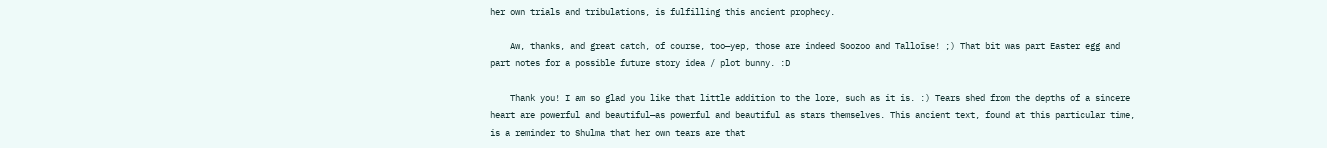her own trials and tribulations, is fulfilling this ancient prophecy.

    Aw, thanks, and great catch, of course, too—yep, those are indeed Soozoo and Talloïse! ;) That bit was part Easter egg and part notes for a possible future story idea / plot bunny. :D

    Thank you! I am so glad you like that little addition to the lore, such as it is. :) Tears shed from the depths of a sincere heart are powerful and beautiful—as powerful and beautiful as stars themselves. This ancient text, found at this particular time, is a reminder to Shulma that her own tears are that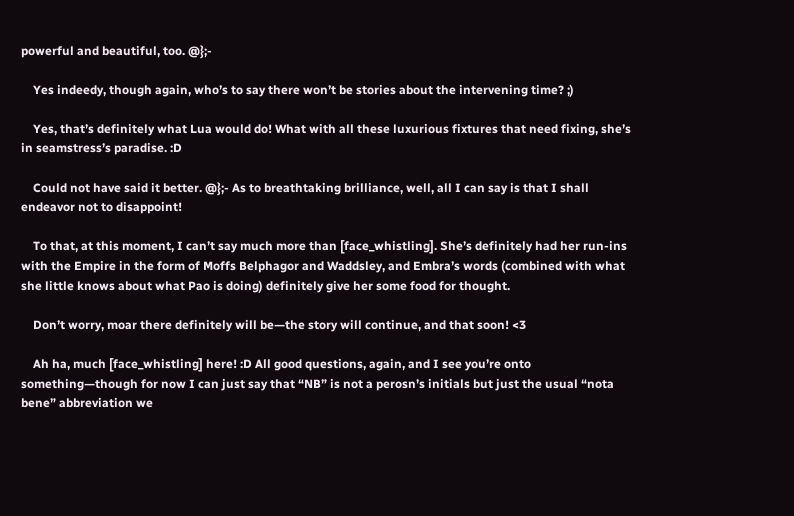powerful and beautiful, too. @};-

    Yes indeedy, though again, who’s to say there won’t be stories about the intervening time? ;)

    Yes, that’s definitely what Lua would do! What with all these luxurious fixtures that need fixing, she’s in seamstress’s paradise. :D

    Could not have said it better. @};- As to breathtaking brilliance, well, all I can say is that I shall endeavor not to disappoint!

    To that, at this moment, I can’t say much more than [face_whistling]. She’s definitely had her run-ins with the Empire in the form of Moffs Belphagor and Waddsley, and Embra’s words (combined with what she little knows about what Pao is doing) definitely give her some food for thought.

    Don’t worry, moar there definitely will be—the story will continue, and that soon! <3

    Ah ha, much [face_whistling] here! :D All good questions, again, and I see you’re onto something—though for now I can just say that “NB” is not a perosn’s initials but just the usual “nota bene” abbreviation we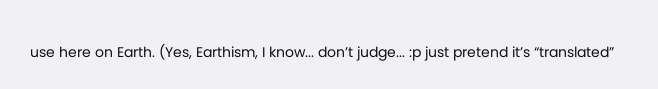use here on Earth. (Yes, Earthism, I know... don’t judge... :p just pretend it’s “translated”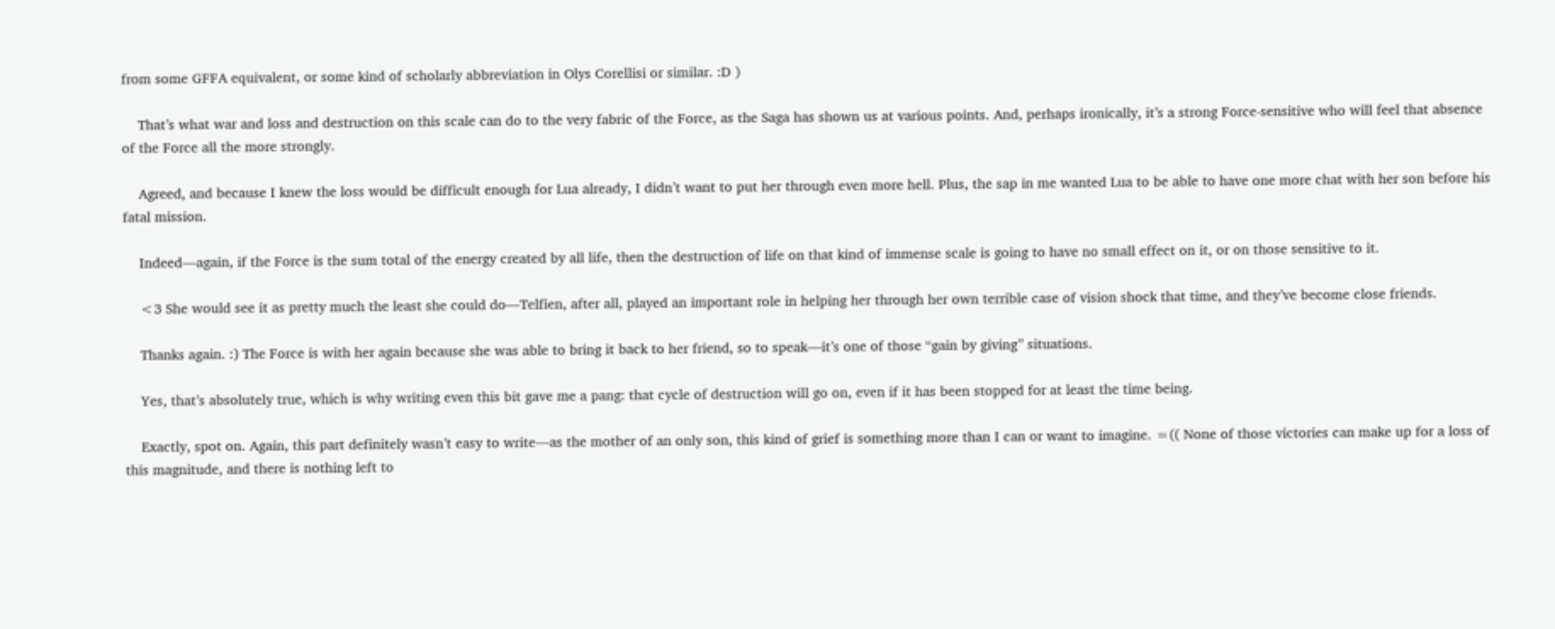from some GFFA equivalent, or some kind of scholarly abbreviation in Olys Corellisi or similar. :D )

    That’s what war and loss and destruction on this scale can do to the very fabric of the Force, as the Saga has shown us at various points. And, perhaps ironically, it’s a strong Force-sensitive who will feel that absence of the Force all the more strongly.

    Agreed, and because I knew the loss would be difficult enough for Lua already, I didn’t want to put her through even more hell. Plus, the sap in me wanted Lua to be able to have one more chat with her son before his fatal mission.

    Indeed—again, if the Force is the sum total of the energy created by all life, then the destruction of life on that kind of immense scale is going to have no small effect on it, or on those sensitive to it.

    <3 She would see it as pretty much the least she could do—Telfien, after all, played an important role in helping her through her own terrible case of vision shock that time, and they’ve become close friends.

    Thanks again. :) The Force is with her again because she was able to bring it back to her friend, so to speak—it’s one of those “gain by giving” situations.

    Yes, that’s absolutely true, which is why writing even this bit gave me a pang: that cycle of destruction will go on, even if it has been stopped for at least the time being.

    Exactly, spot on. Again, this part definitely wasn’t easy to write—as the mother of an only son, this kind of grief is something more than I can or want to imagine. =(( None of those victories can make up for a loss of this magnitude, and there is nothing left to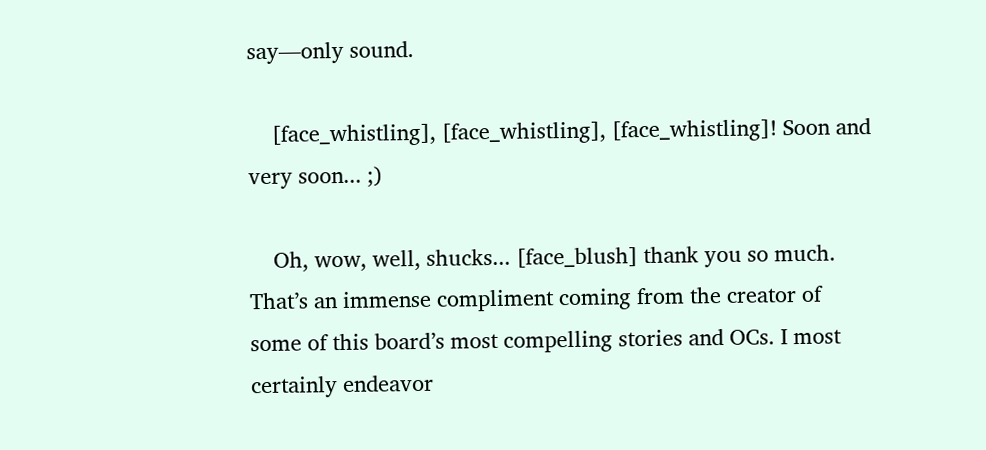say—only sound.

    [face_whistling], [face_whistling], [face_whistling]! Soon and very soon... ;)

    Oh, wow, well, shucks... [face_blush] thank you so much. That’s an immense compliment coming from the creator of some of this board’s most compelling stories and OCs. I most certainly endeavor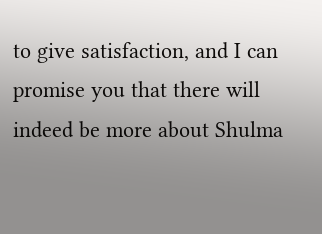to give satisfaction, and I can promise you that there will indeed be more about Shulma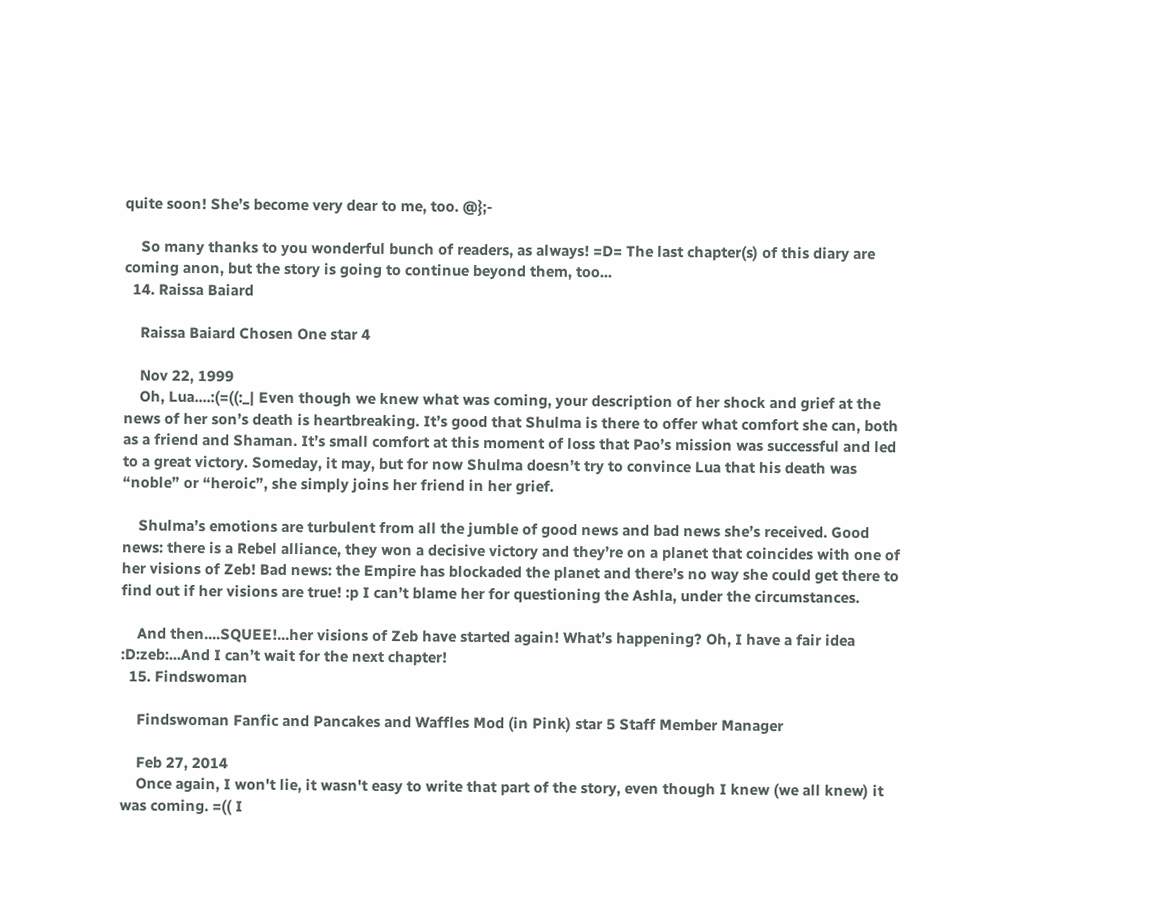quite soon! She’s become very dear to me, too. @};-

    So many thanks to you wonderful bunch of readers, as always! =D= The last chapter(s) of this diary are coming anon, but the story is going to continue beyond them, too...
  14. Raissa Baiard

    Raissa Baiard Chosen One star 4

    Nov 22, 1999
    Oh, Lua....:(=((:_| Even though we knew what was coming, your description of her shock and grief at the news of her son’s death is heartbreaking. It’s good that Shulma is there to offer what comfort she can, both as a friend and Shaman. It’s small comfort at this moment of loss that Pao’s mission was successful and led to a great victory. Someday, it may, but for now Shulma doesn’t try to convince Lua that his death was “noble” or “heroic”, she simply joins her friend in her grief.

    Shulma’s emotions are turbulent from all the jumble of good news and bad news she’s received. Good news: there is a Rebel alliance, they won a decisive victory and they’re on a planet that coincides with one of her visions of Zeb! Bad news: the Empire has blockaded the planet and there’s no way she could get there to find out if her visions are true! :p I can’t blame her for questioning the Ashla, under the circumstances.

    And then....SQUEE!...her visions of Zeb have started again! What’s happening? Oh, I have a fair idea :D:zeb:...And I can’t wait for the next chapter!
  15. Findswoman

    Findswoman Fanfic and Pancakes and Waffles Mod (in Pink) star 5 Staff Member Manager

    Feb 27, 2014
    Once again, I won't lie, it wasn't easy to write that part of the story, even though I knew (we all knew) it was coming. =(( I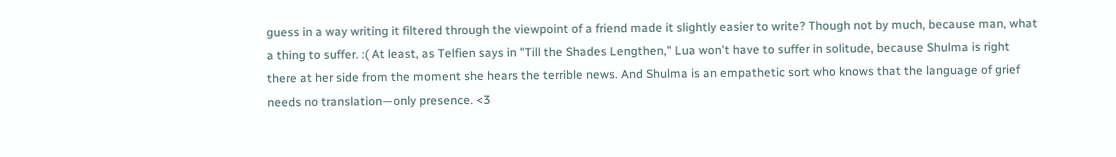guess in a way writing it filtered through the viewpoint of a friend made it slightly easier to write? Though not by much, because man, what a thing to suffer. :( At least, as Telfien says in "Till the Shades Lengthen," Lua won't have to suffer in solitude, because Shulma is right there at her side from the moment she hears the terrible news. And Shulma is an empathetic sort who knows that the language of grief needs no translation—only presence. <3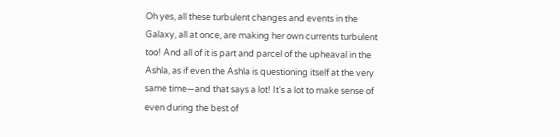Oh yes, all these turbulent changes and events in the Galaxy, all at once, are making her own currents turbulent too! And all of it is part and parcel of the upheaval in the Ashla, as if even the Ashla is questioning itself at the very same time—and that says a lot! It's a lot to make sense of even during the best of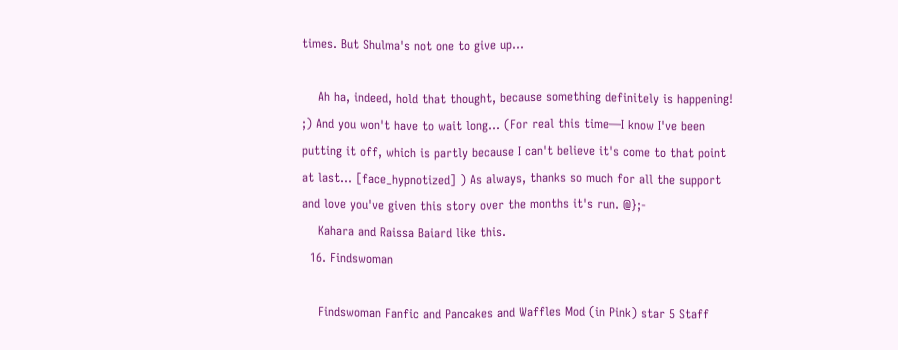times. But Shulma's not one to give up...

    Ah ha, indeed, hold that thought, because something definitely is happening! ;) And you won't have to wait long... (For real this time—I know I've been putting it off, which is partly because I can't believe it's come to that point at last... [face_hypnotized] ) As always, thanks so much for all the support and love you've given this story over the months it's run. @};-
    Kahara and Raissa Baiard like this.
  16. Findswoman

    Findswoman Fanfic and Pancakes and Waffles Mod (in Pink) star 5 Staff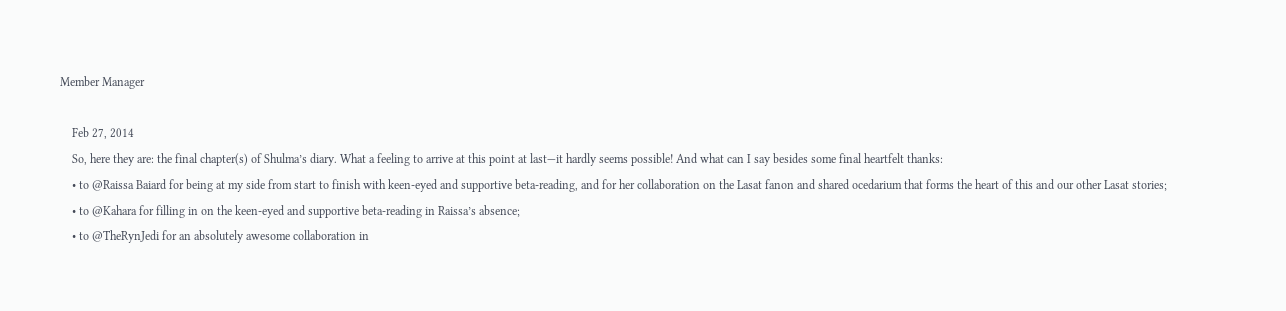Member Manager

    Feb 27, 2014
    So, here they are: the final chapter(s) of Shulma’s diary. What a feeling to arrive at this point at last—it hardly seems possible! And what can I say besides some final heartfelt thanks:
    • to @Raissa Baiard for being at my side from start to finish with keen-eyed and supportive beta-reading, and for her collaboration on the Lasat fanon and shared ocedarium that forms the heart of this and our other Lasat stories;
    • to @Kahara for filling in on the keen-eyed and supportive beta-reading in Raissa’s absence;
    • to @TheRynJedi for an absolutely awesome collaboration in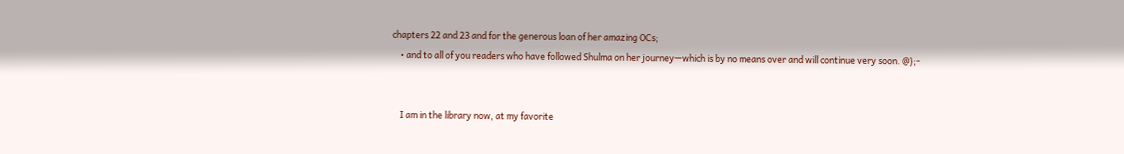chapters 22 and 23 and for the generous loan of her amazing OCs;
    • and to all of you readers who have followed Shulma on her journey—which is by no means over and will continue very soon. @};-


    I am in the library now, at my favorite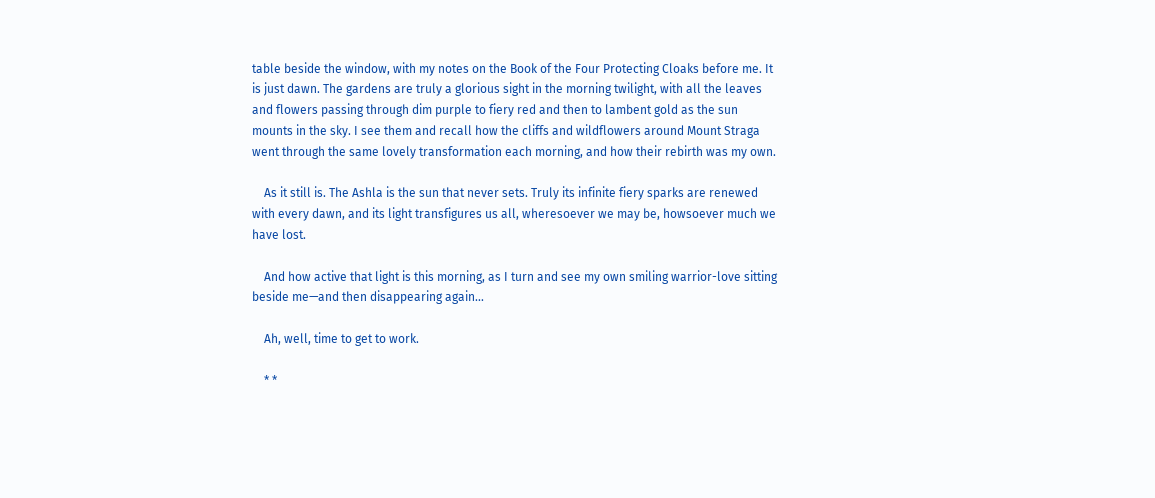table beside the window, with my notes on the Book of the Four Protecting Cloaks before me. It is just dawn. The gardens are truly a glorious sight in the morning twilight, with all the leaves and flowers passing through dim purple to fiery red and then to lambent gold as the sun mounts in the sky. I see them and recall how the cliffs and wildflowers around Mount Straga went through the same lovely transformation each morning, and how their rebirth was my own.

    As it still is. The Ashla is the sun that never sets. Truly its infinite fiery sparks are renewed with every dawn, and its light transfigures us all, wheresoever we may be, howsoever much we have lost.

    And how active that light is this morning, as I turn and see my own smiling warrior-love sitting beside me—and then disappearing again...

    Ah, well, time to get to work.

    * *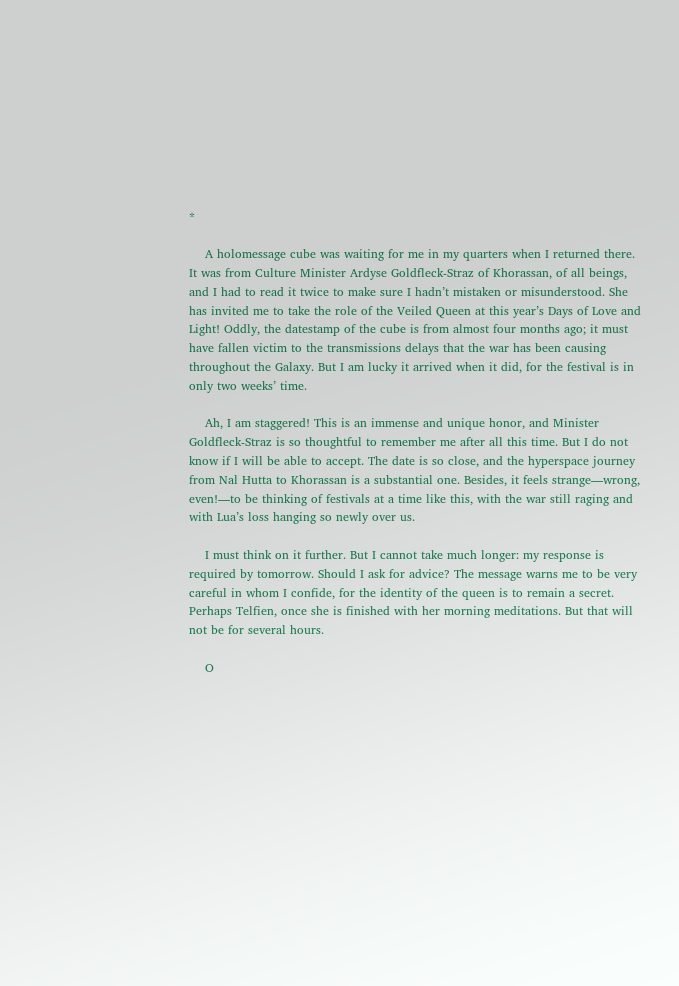*

    A holomessage cube was waiting for me in my quarters when I returned there. It was from Culture Minister Ardyse Goldfleck-Straz of Khorassan, of all beings, and I had to read it twice to make sure I hadn’t mistaken or misunderstood. She has invited me to take the role of the Veiled Queen at this year’s Days of Love and Light! Oddly, the datestamp of the cube is from almost four months ago; it must have fallen victim to the transmissions delays that the war has been causing throughout the Galaxy. But I am lucky it arrived when it did, for the festival is in only two weeks’ time.

    Ah, I am staggered! This is an immense and unique honor, and Minister Goldfleck-Straz is so thoughtful to remember me after all this time. But I do not know if I will be able to accept. The date is so close, and the hyperspace journey from Nal Hutta to Khorassan is a substantial one. Besides, it feels strange—wrong, even!—to be thinking of festivals at a time like this, with the war still raging and with Lua’s loss hanging so newly over us.

    I must think on it further. But I cannot take much longer: my response is required by tomorrow. Should I ask for advice? The message warns me to be very careful in whom I confide, for the identity of the queen is to remain a secret. Perhaps Telfien, once she is finished with her morning meditations. But that will not be for several hours.

    O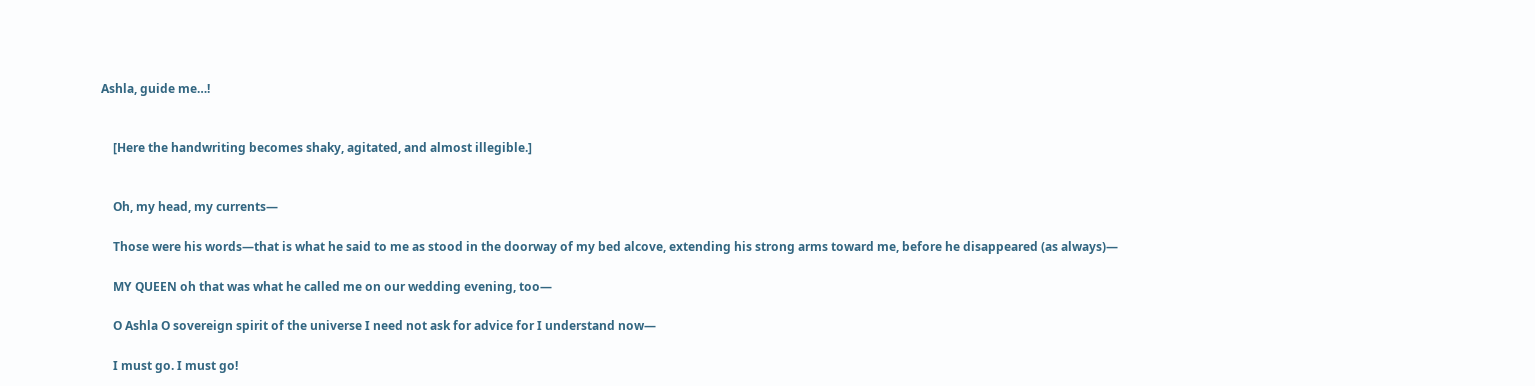Ashla, guide me…!


    [Here the handwriting becomes shaky, agitated, and almost illegible.]


    Oh, my head, my currents—

    Those were his words—that is what he said to me as stood in the doorway of my bed alcove, extending his strong arms toward me, before he disappeared (as always)—

    MY QUEEN oh that was what he called me on our wedding evening, too—

    O Ashla O sovereign spirit of the universe I need not ask for advice for I understand now—

    I must go. I must go!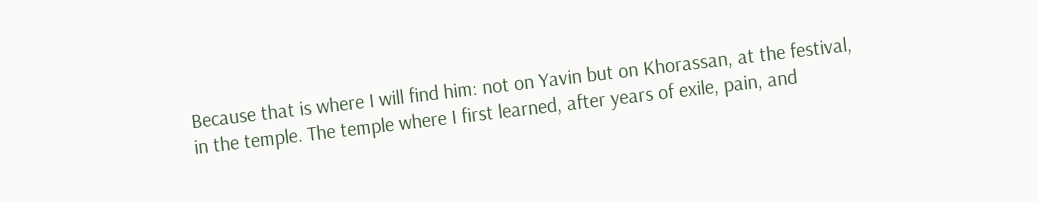Because that is where I will find him: not on Yavin but on Khorassan, at the festival, in the temple. The temple where I first learned, after years of exile, pain, and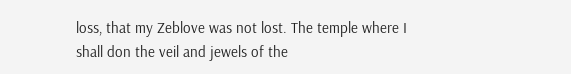loss, that my Zeblove was not lost. The temple where I shall don the veil and jewels of the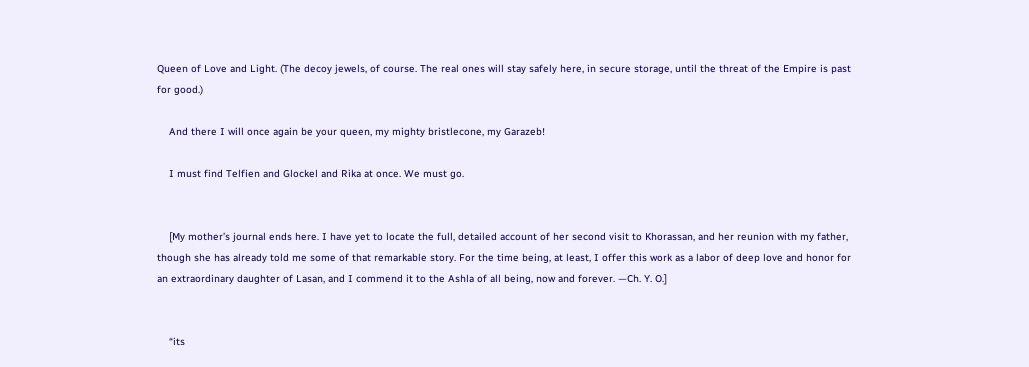Queen of Love and Light. (The decoy jewels, of course. The real ones will stay safely here, in secure storage, until the threat of the Empire is past for good.)

    And there I will once again be your queen, my mighty bristlecone, my Garazeb!

    I must find Telfien and Glockel and Rika at once. We must go.


    [My mother’s journal ends here. I have yet to locate the full, detailed account of her second visit to Khorassan, and her reunion with my father, though she has already told me some of that remarkable story. For the time being, at least, I offer this work as a labor of deep love and honor for an extraordinary daughter of Lasan, and I commend it to the Ashla of all being, now and forever. —Ch. Y. O.]


    “its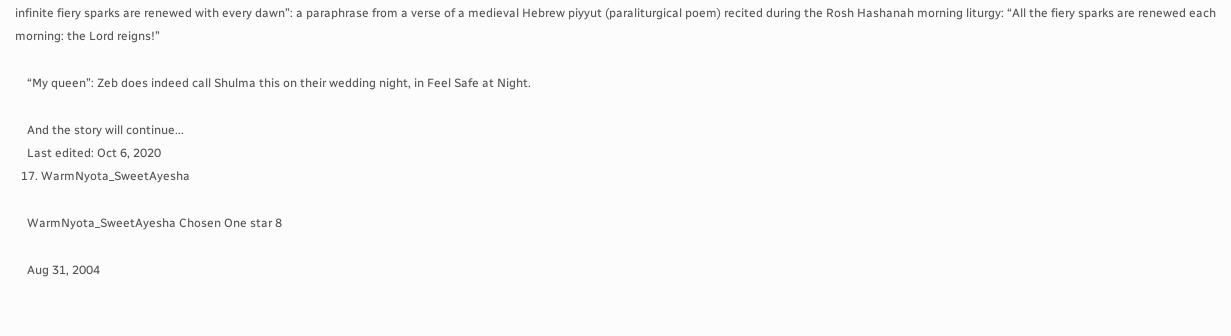infinite fiery sparks are renewed with every dawn”: a paraphrase from a verse of a medieval Hebrew piyyut (paraliturgical poem) recited during the Rosh Hashanah morning liturgy: “All the fiery sparks are renewed each morning: the Lord reigns!”

    “My queen”: Zeb does indeed call Shulma this on their wedding night, in Feel Safe at Night.

    And the story will continue...
    Last edited: Oct 6, 2020
  17. WarmNyota_SweetAyesha

    WarmNyota_SweetAyesha Chosen One star 8

    Aug 31, 2004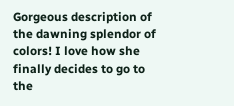Gorgeous description of the dawning splendor of colors! I love how she finally decides to go to the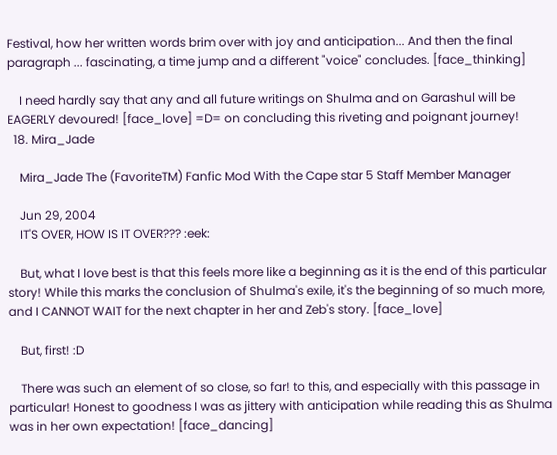Festival, how her written words brim over with joy and anticipation... And then the final paragraph ... fascinating, a time jump and a different "voice" concludes. [face_thinking]

    I need hardly say that any and all future writings on Shulma and on Garashul will be EAGERLY devoured! [face_love] =D= on concluding this riveting and poignant journey!
  18. Mira_Jade

    Mira_Jade The (FavoriteTM) Fanfic Mod With the Cape star 5 Staff Member Manager

    Jun 29, 2004
    IT'S OVER, HOW IS IT OVER??? :eek:

    But, what I love best is that this feels more like a beginning as it is the end of this particular story! While this marks the conclusion of Shulma's exile, it's the beginning of so much more, and I CANNOT WAIT for the next chapter in her and Zeb's story. [face_love]

    But, first! :D

    There was such an element of so close, so far! to this, and especially with this passage in particular! Honest to goodness I was as jittery with anticipation while reading this as Shulma was in her own expectation! [face_dancing]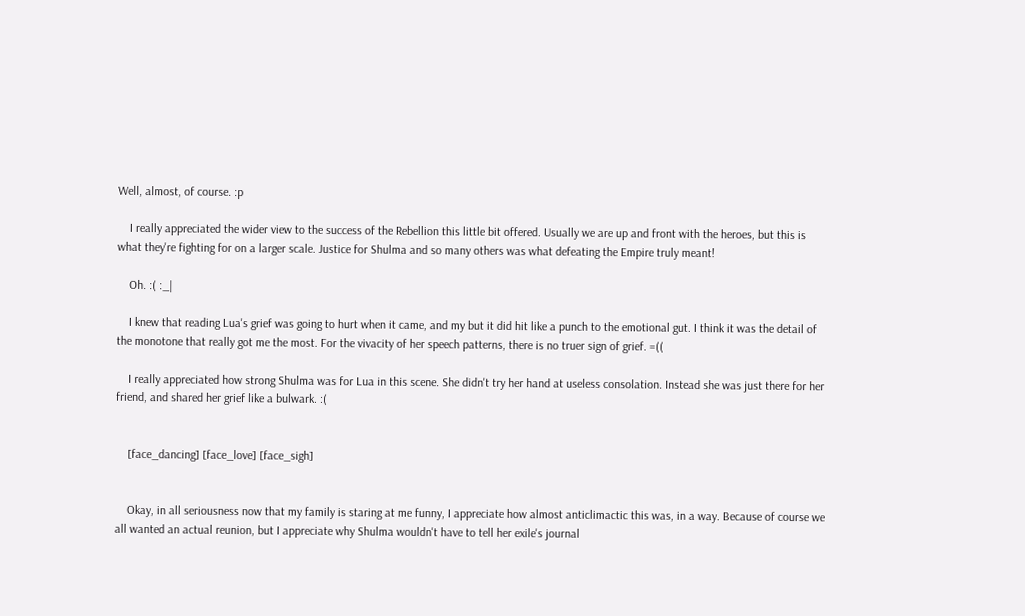Well, almost, of course. :p

    I really appreciated the wider view to the success of the Rebellion this little bit offered. Usually we are up and front with the heroes, but this is what they're fighting for on a larger scale. Justice for Shulma and so many others was what defeating the Empire truly meant!

    Oh. :( :_|

    I knew that reading Lua's grief was going to hurt when it came, and my but it did hit like a punch to the emotional gut. I think it was the detail of the monotone that really got me the most. For the vivacity of her speech patterns, there is no truer sign of grief. =((

    I really appreciated how strong Shulma was for Lua in this scene. She didn't try her hand at useless consolation. Instead she was just there for her friend, and shared her grief like a bulwark. :(


    [face_dancing] [face_love] [face_sigh]


    Okay, in all seriousness now that my family is staring at me funny, I appreciate how almost anticlimactic this was, in a way. Because of course we all wanted an actual reunion, but I appreciate why Shulma wouldn't have to tell her exile's journal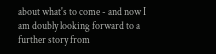about what's to come - and now I am doubly looking forward to a further story from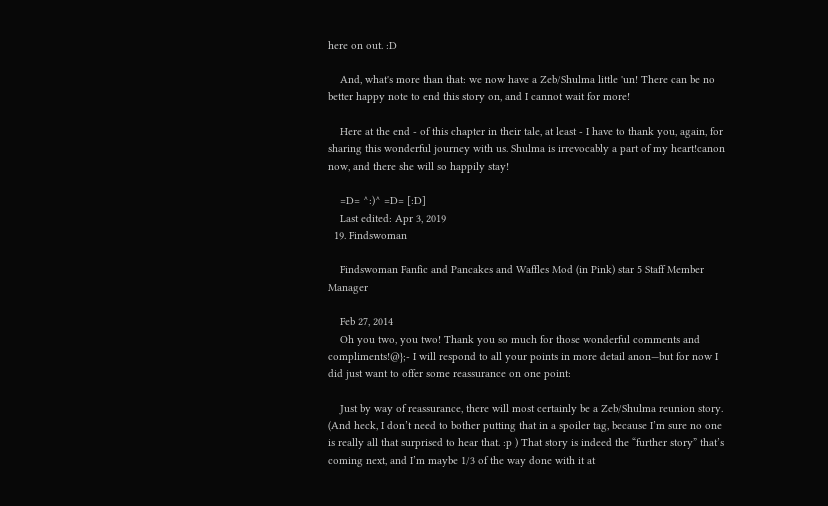here on out. :D

    And, what's more than that: we now have a Zeb/Shulma little 'un! There can be no better happy note to end this story on, and I cannot wait for more!

    Here at the end - of this chapter in their tale, at least - I have to thank you, again, for sharing this wonderful journey with us. Shulma is irrevocably a part of my heart!canon now, and there she will so happily stay!

    =D= ^:)^ =D= [:D]
    Last edited: Apr 3, 2019
  19. Findswoman

    Findswoman Fanfic and Pancakes and Waffles Mod (in Pink) star 5 Staff Member Manager

    Feb 27, 2014
    Oh you two, you two! Thank you so much for those wonderful comments and compliments!@};- I will respond to all your points in more detail anon—but for now I did just want to offer some reassurance on one point:

    Just by way of reassurance, there will most certainly be a Zeb/Shulma reunion story. (And heck, I don’t need to bother putting that in a spoiler tag, because I’m sure no one is really all that surprised to hear that. :p ) That story is indeed the “further story” that’s coming next, and I’m maybe 1/3 of the way done with it at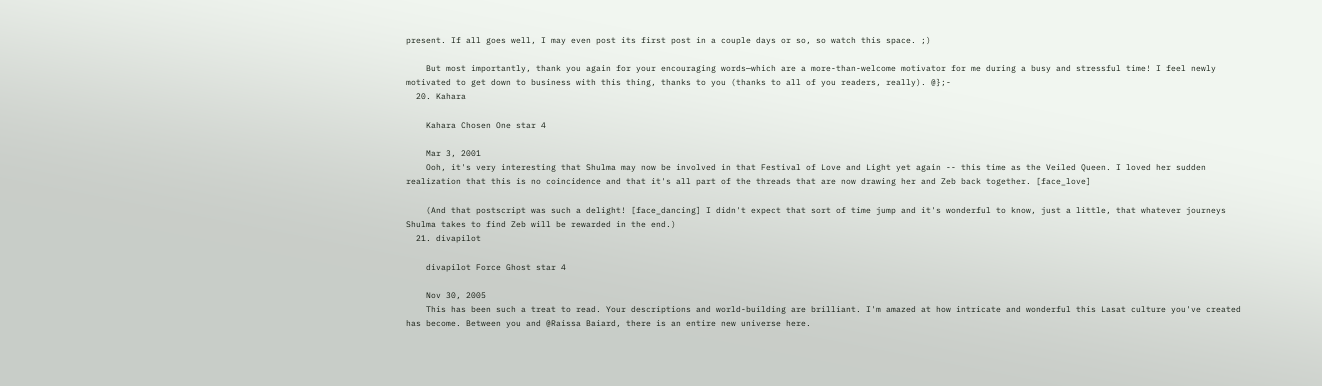present. If all goes well, I may even post its first post in a couple days or so, so watch this space. ;)

    But most importantly, thank you again for your encouraging words—which are a more-than-welcome motivator for me during a busy and stressful time! I feel newly motivated to get down to business with this thing, thanks to you (thanks to all of you readers, really). @};-
  20. Kahara

    Kahara Chosen One star 4

    Mar 3, 2001
    Ooh, it's very interesting that Shulma may now be involved in that Festival of Love and Light yet again -- this time as the Veiled Queen. I loved her sudden realization that this is no coincidence and that it's all part of the threads that are now drawing her and Zeb back together. [face_love]

    (And that postscript was such a delight! [face_dancing] I didn't expect that sort of time jump and it's wonderful to know, just a little, that whatever journeys Shulma takes to find Zeb will be rewarded in the end.)
  21. divapilot

    divapilot Force Ghost star 4

    Nov 30, 2005
    This has been such a treat to read. Your descriptions and world-building are brilliant. I'm amazed at how intricate and wonderful this Lasat culture you've created has become. Between you and @Raissa Baiard, there is an entire new universe here.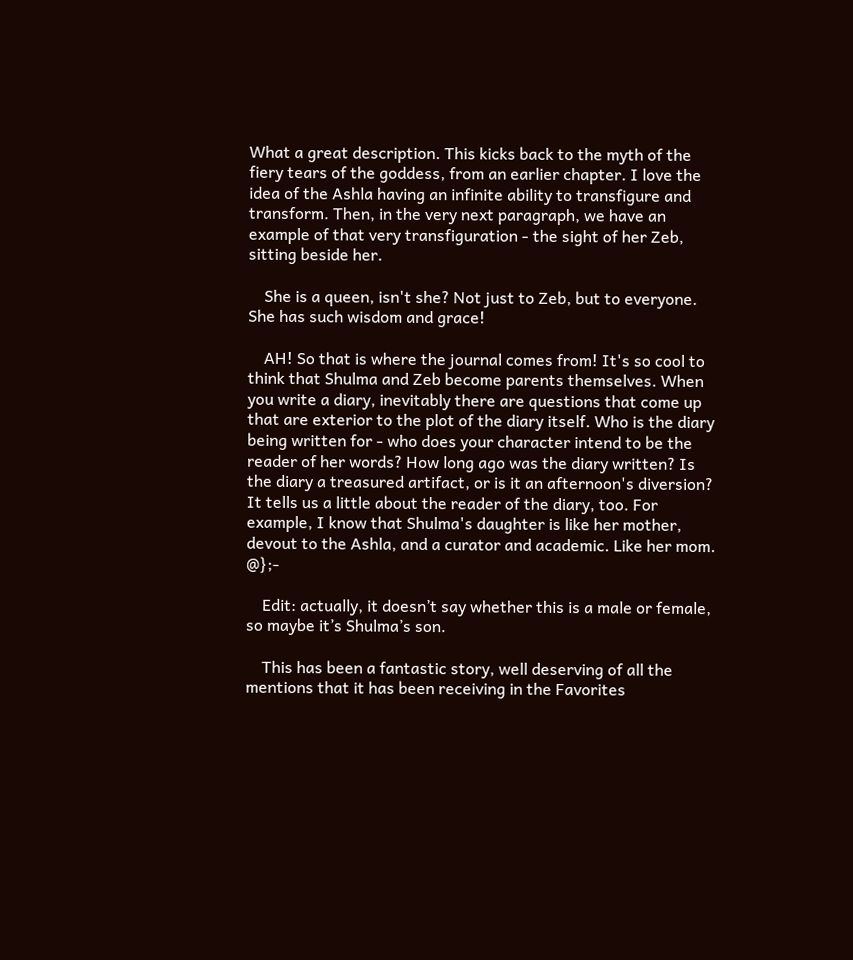What a great description. This kicks back to the myth of the fiery tears of the goddess, from an earlier chapter. I love the idea of the Ashla having an infinite ability to transfigure and transform. Then, in the very next paragraph, we have an example of that very transfiguration - the sight of her Zeb, sitting beside her.

    She is a queen, isn't she? Not just to Zeb, but to everyone. She has such wisdom and grace!

    AH! So that is where the journal comes from! It's so cool to think that Shulma and Zeb become parents themselves. When you write a diary, inevitably there are questions that come up that are exterior to the plot of the diary itself. Who is the diary being written for - who does your character intend to be the reader of her words? How long ago was the diary written? Is the diary a treasured artifact, or is it an afternoon's diversion? It tells us a little about the reader of the diary, too. For example, I know that Shulma's daughter is like her mother, devout to the Ashla, and a curator and academic. Like her mom. @};-

    Edit: actually, it doesn’t say whether this is a male or female, so maybe it’s Shulma’s son.

    This has been a fantastic story, well deserving of all the mentions that it has been receiving in the Favorites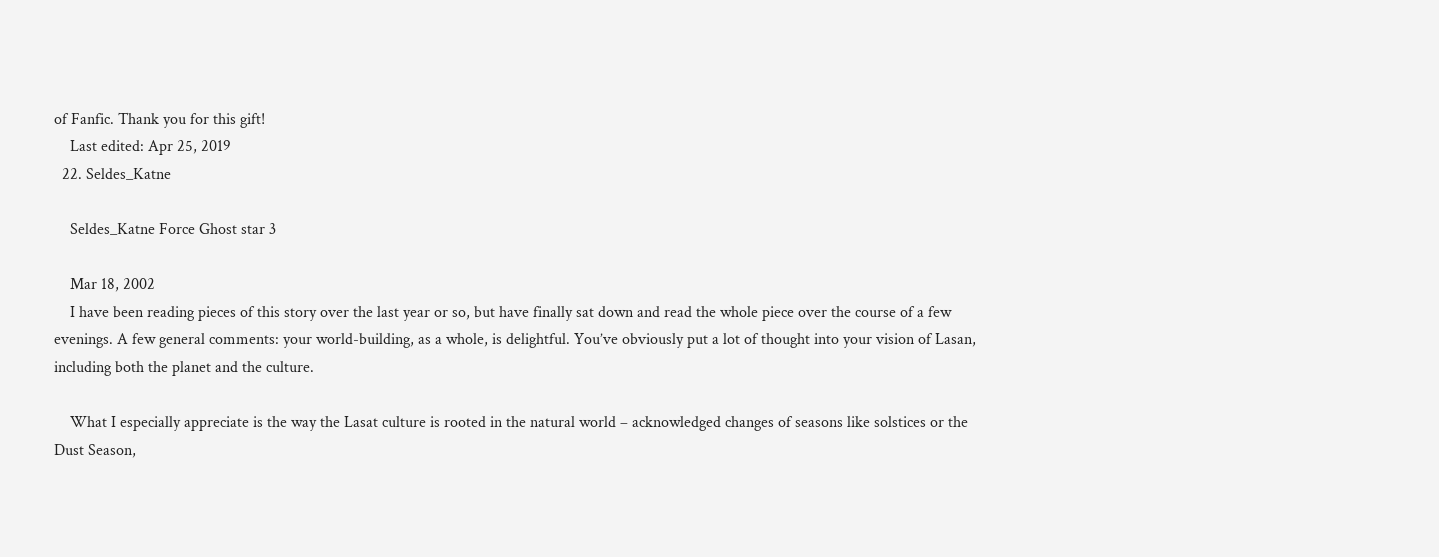of Fanfic. Thank you for this gift!
    Last edited: Apr 25, 2019
  22. Seldes_Katne

    Seldes_Katne Force Ghost star 3

    Mar 18, 2002
    I have been reading pieces of this story over the last year or so, but have finally sat down and read the whole piece over the course of a few evenings. A few general comments: your world-building, as a whole, is delightful. You’ve obviously put a lot of thought into your vision of Lasan, including both the planet and the culture.

    What I especially appreciate is the way the Lasat culture is rooted in the natural world – acknowledged changes of seasons like solstices or the Dust Season,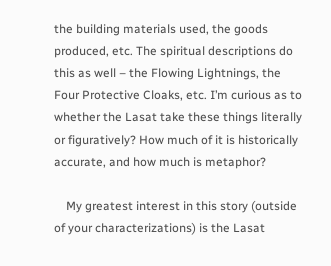the building materials used, the goods produced, etc. The spiritual descriptions do this as well – the Flowing Lightnings, the Four Protective Cloaks, etc. I’m curious as to whether the Lasat take these things literally or figuratively? How much of it is historically accurate, and how much is metaphor?

    My greatest interest in this story (outside of your characterizations) is the Lasat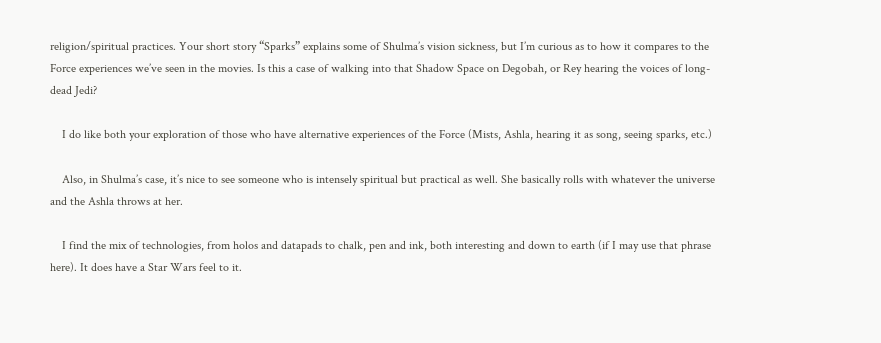religion/spiritual practices. Your short story “Sparks” explains some of Shulma’s vision sickness, but I’m curious as to how it compares to the Force experiences we’ve seen in the movies. Is this a case of walking into that Shadow Space on Degobah, or Rey hearing the voices of long-dead Jedi?

    I do like both your exploration of those who have alternative experiences of the Force (Mists, Ashla, hearing it as song, seeing sparks, etc.)

    Also, in Shulma’s case, it’s nice to see someone who is intensely spiritual but practical as well. She basically rolls with whatever the universe and the Ashla throws at her.

    I find the mix of technologies, from holos and datapads to chalk, pen and ink, both interesting and down to earth (if I may use that phrase here). It does have a Star Wars feel to it.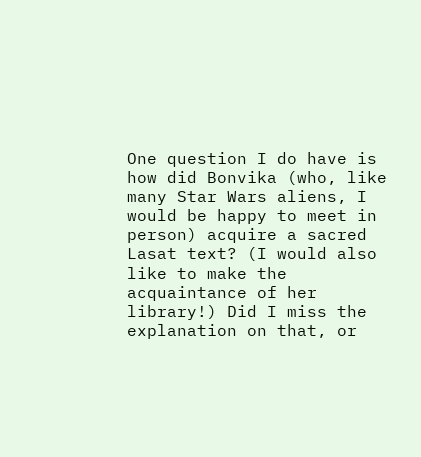One question I do have is how did Bonvika (who, like many Star Wars aliens, I would be happy to meet in person) acquire a sacred Lasat text? (I would also like to make the acquaintance of her library!) Did I miss the explanation on that, or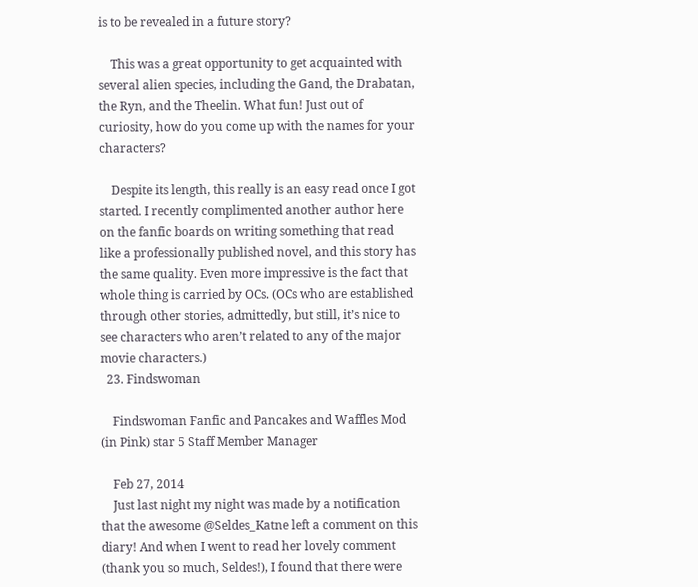is to be revealed in a future story?

    This was a great opportunity to get acquainted with several alien species, including the Gand, the Drabatan, the Ryn, and the Theelin. What fun! Just out of curiosity, how do you come up with the names for your characters?

    Despite its length, this really is an easy read once I got started. I recently complimented another author here on the fanfic boards on writing something that read like a professionally published novel, and this story has the same quality. Even more impressive is the fact that whole thing is carried by OCs. (OCs who are established through other stories, admittedly, but still, it’s nice to see characters who aren’t related to any of the major movie characters.)
  23. Findswoman

    Findswoman Fanfic and Pancakes and Waffles Mod (in Pink) star 5 Staff Member Manager

    Feb 27, 2014
    Just last night my night was made by a notification that the awesome @Seldes_Katne left a comment on this diary! And when I went to read her lovely comment (thank you so much, Seldes!), I found that there were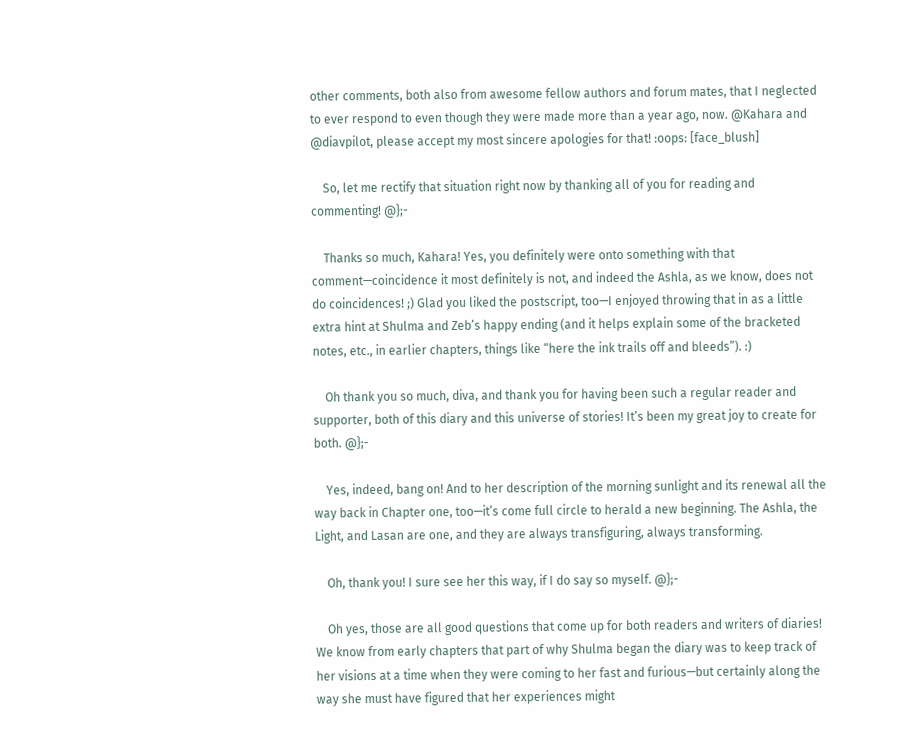other comments, both also from awesome fellow authors and forum mates, that I neglected to ever respond to even though they were made more than a year ago, now. @Kahara and @diavpilot, please accept my most sincere apologies for that! :oops: [face_blush]

    So, let me rectify that situation right now by thanking all of you for reading and commenting! @};-

    Thanks so much, Kahara! Yes, you definitely were onto something with that comment—coincidence it most definitely is not, and indeed the Ashla, as we know, does not do coincidences! ;) Glad you liked the postscript, too—I enjoyed throwing that in as a little extra hint at Shulma and Zeb’s happy ending (and it helps explain some of the bracketed notes, etc., in earlier chapters, things like “here the ink trails off and bleeds”). :)

    Oh thank you so much, diva, and thank you for having been such a regular reader and supporter, both of this diary and this universe of stories! It’s been my great joy to create for both. @};-

    Yes, indeed, bang on! And to her description of the morning sunlight and its renewal all the way back in Chapter one, too—it’s come full circle to herald a new beginning. The Ashla, the Light, and Lasan are one, and they are always transfiguring, always transforming.

    Oh, thank you! I sure see her this way, if I do say so myself. @};-

    Oh yes, those are all good questions that come up for both readers and writers of diaries! We know from early chapters that part of why Shulma began the diary was to keep track of her visions at a time when they were coming to her fast and furious—but certainly along the way she must have figured that her experiences might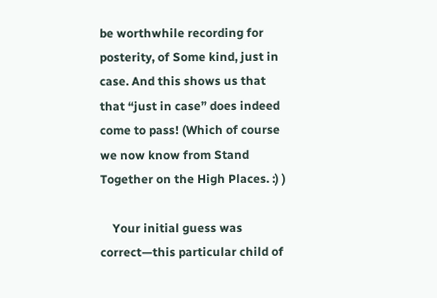be worthwhile recording for posterity, of Some kind, just in case. And this shows us that that “just in case” does indeed come to pass! (Which of course we now know from Stand Together on the High Places. :) )

    Your initial guess was correct—this particular child of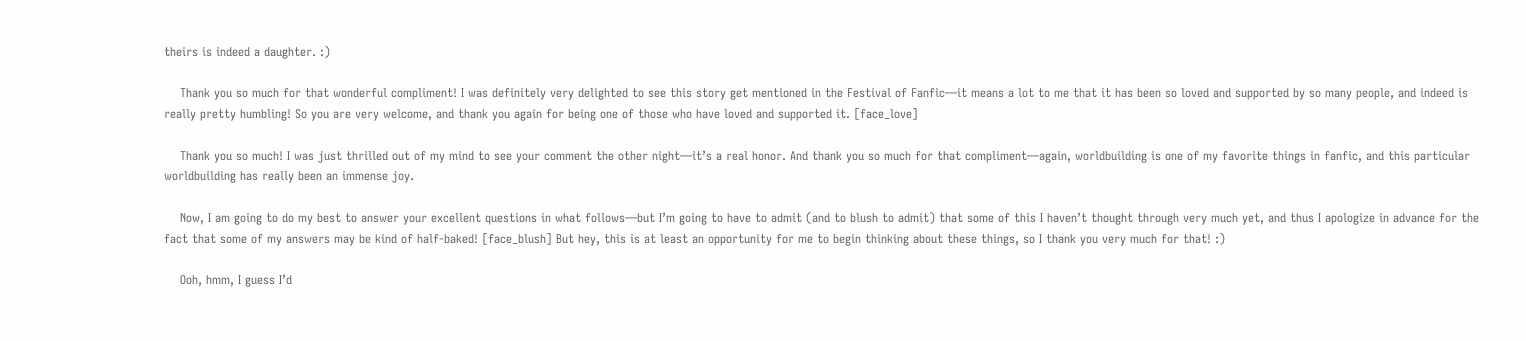theirs is indeed a daughter. :)

    Thank you so much for that wonderful compliment! I was definitely very delighted to see this story get mentioned in the Festival of Fanfic—it means a lot to me that it has been so loved and supported by so many people, and indeed is really pretty humbling! So you are very welcome, and thank you again for being one of those who have loved and supported it. [face_love]

    Thank you so much! I was just thrilled out of my mind to see your comment the other night—it’s a real honor. And thank you so much for that compliment—again, worldbuilding is one of my favorite things in fanfic, and this particular worldbuilding has really been an immense joy.

    Now, I am going to do my best to answer your excellent questions in what follows—but I’m going to have to admit (and to blush to admit) that some of this I haven’t thought through very much yet, and thus I apologize in advance for the fact that some of my answers may be kind of half-baked! [face_blush] But hey, this is at least an opportunity for me to begin thinking about these things, so I thank you very much for that! :)

    Ooh, hmm, I guess I’d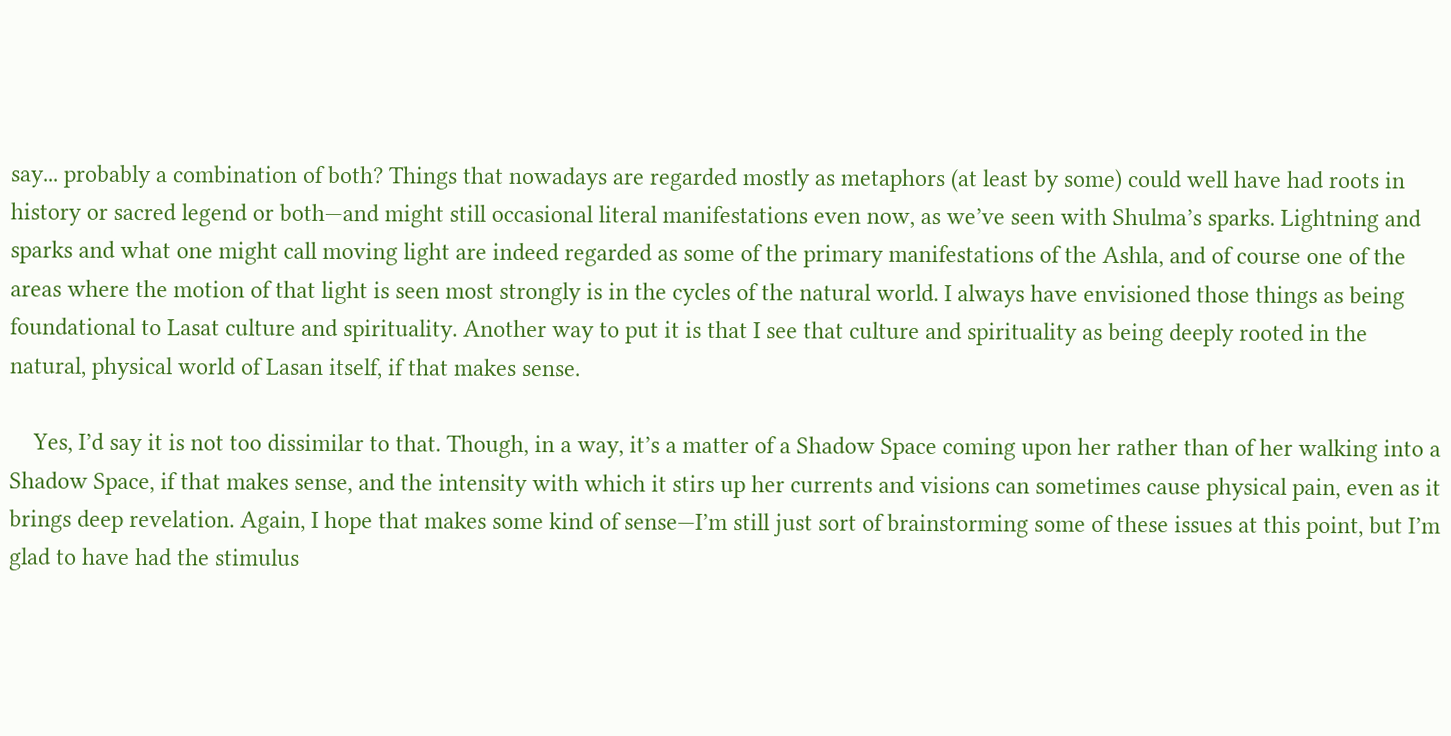say... probably a combination of both? Things that nowadays are regarded mostly as metaphors (at least by some) could well have had roots in history or sacred legend or both—and might still occasional literal manifestations even now, as we’ve seen with Shulma’s sparks. Lightning and sparks and what one might call moving light are indeed regarded as some of the primary manifestations of the Ashla, and of course one of the areas where the motion of that light is seen most strongly is in the cycles of the natural world. I always have envisioned those things as being foundational to Lasat culture and spirituality. Another way to put it is that I see that culture and spirituality as being deeply rooted in the natural, physical world of Lasan itself, if that makes sense.

    Yes, I’d say it is not too dissimilar to that. Though, in a way, it’s a matter of a Shadow Space coming upon her rather than of her walking into a Shadow Space, if that makes sense, and the intensity with which it stirs up her currents and visions can sometimes cause physical pain, even as it brings deep revelation. Again, I hope that makes some kind of sense—I’m still just sort of brainstorming some of these issues at this point, but I’m glad to have had the stimulus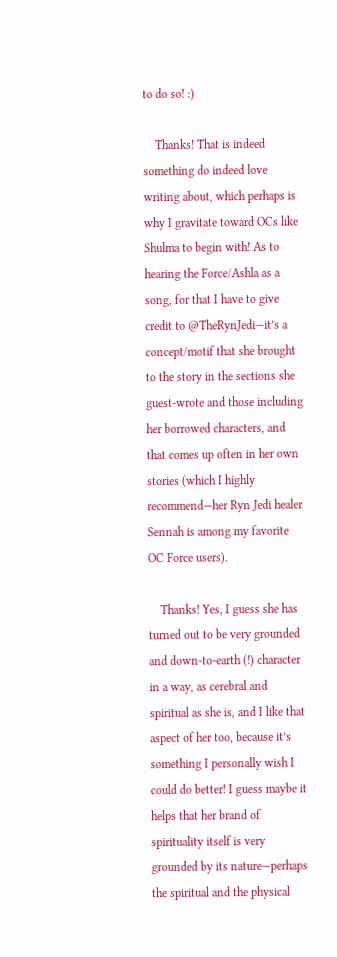to do so! :)

    Thanks! That is indeed something do indeed love writing about, which perhaps is why I gravitate toward OCs like Shulma to begin with! As to hearing the Force/Ashla as a song, for that I have to give credit to @TheRynJedi—it’s a concept/motif that she brought to the story in the sections she guest-wrote and those including her borrowed characters, and that comes up often in her own stories (which I highly recommend—her Ryn Jedi healer Sennah is among my favorite OC Force users).

    Thanks! Yes, I guess she has turned out to be very grounded and down-to-earth (!) character in a way, as cerebral and spiritual as she is, and I like that aspect of her too, because it’s something I personally wish I could do better! I guess maybe it helps that her brand of spirituality itself is very grounded by its nature—perhaps the spiritual and the physical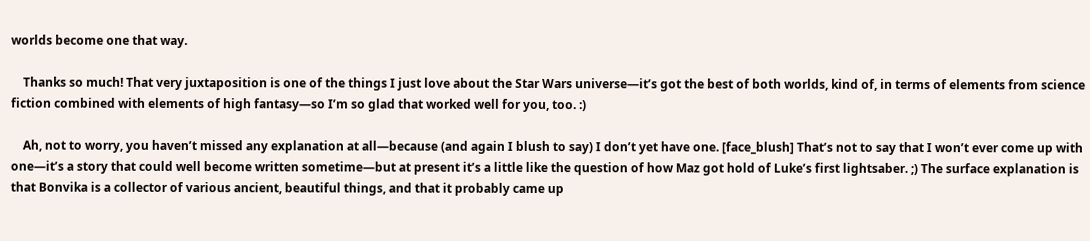worlds become one that way.

    Thanks so much! That very juxtaposition is one of the things I just love about the Star Wars universe—it’s got the best of both worlds, kind of, in terms of elements from science fiction combined with elements of high fantasy—so I’m so glad that worked well for you, too. :)

    Ah, not to worry, you haven’t missed any explanation at all—because (and again I blush to say) I don’t yet have one. [face_blush] That’s not to say that I won’t ever come up with one—it’s a story that could well become written sometime—but at present it’s a little like the question of how Maz got hold of Luke’s first lightsaber. ;) The surface explanation is that Bonvika is a collector of various ancient, beautiful things, and that it probably came up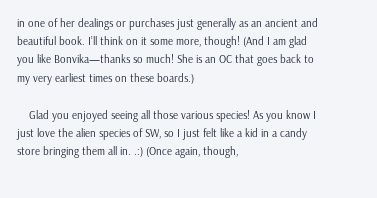in one of her dealings or purchases just generally as an ancient and beautiful book. I’ll think on it some more, though! (And I am glad you like Bonvika—thanks so much! She is an OC that goes back to my very earliest times on these boards.)

    Glad you enjoyed seeing all those various species! As you know I just love the alien species of SW, so I just felt like a kid in a candy store bringing them all in. .:) (Once again, though,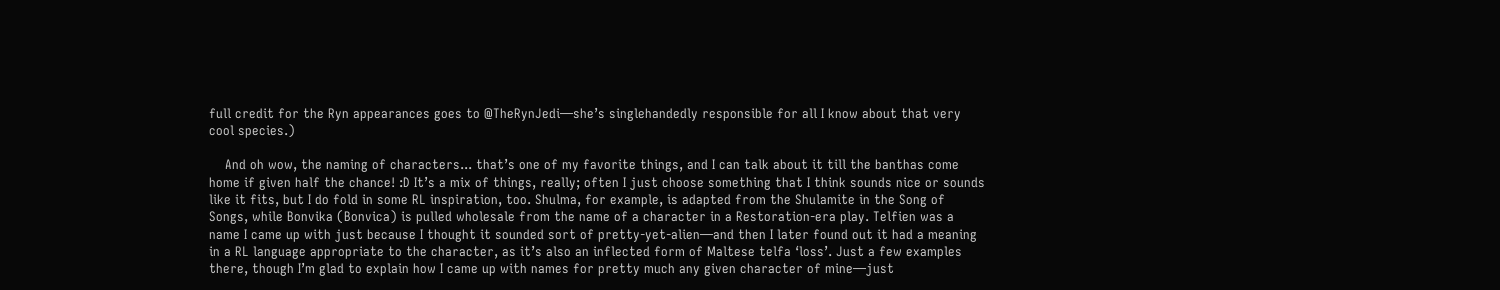full credit for the Ryn appearances goes to @TheRynJedi—she’s singlehandedly responsible for all I know about that very cool species.)

    And oh wow, the naming of characters... that’s one of my favorite things, and I can talk about it till the banthas come home if given half the chance! :D It’s a mix of things, really; often I just choose something that I think sounds nice or sounds like it fits, but I do fold in some RL inspiration, too. Shulma, for example, is adapted from the Shulamite in the Song of Songs, while Bonvika (Bonvica) is pulled wholesale from the name of a character in a Restoration-era play. Telfien was a name I came up with just because I thought it sounded sort of pretty-yet-alien—and then I later found out it had a meaning in a RL language appropriate to the character, as it’s also an inflected form of Maltese telfa ‘loss’. Just a few examples there, though I’m glad to explain how I came up with names for pretty much any given character of mine—just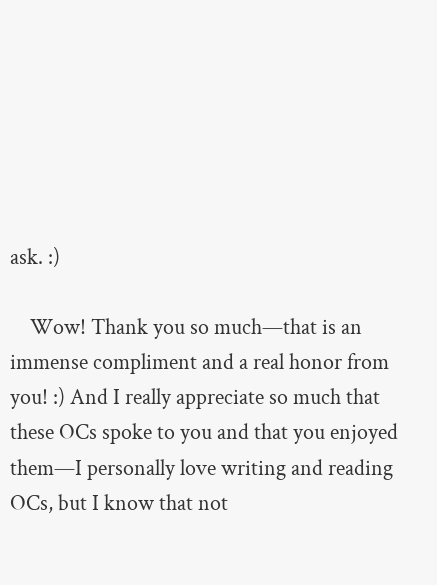ask. :)

    Wow! Thank you so much—that is an immense compliment and a real honor from you! :) And I really appreciate so much that these OCs spoke to you and that you enjoyed them—I personally love writing and reading OCs, but I know that not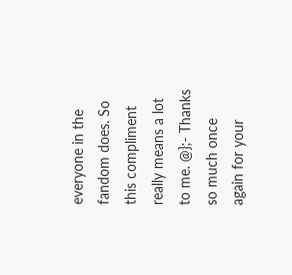everyone in the fandom does. So this compliment really means a lot to me. @};- Thanks so much once again for your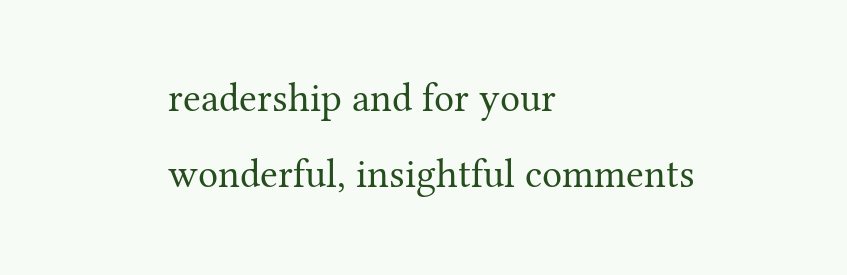readership and for your wonderful, insightful comments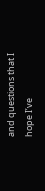and questions that I hope I’ve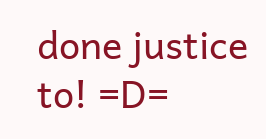done justice to! =D=